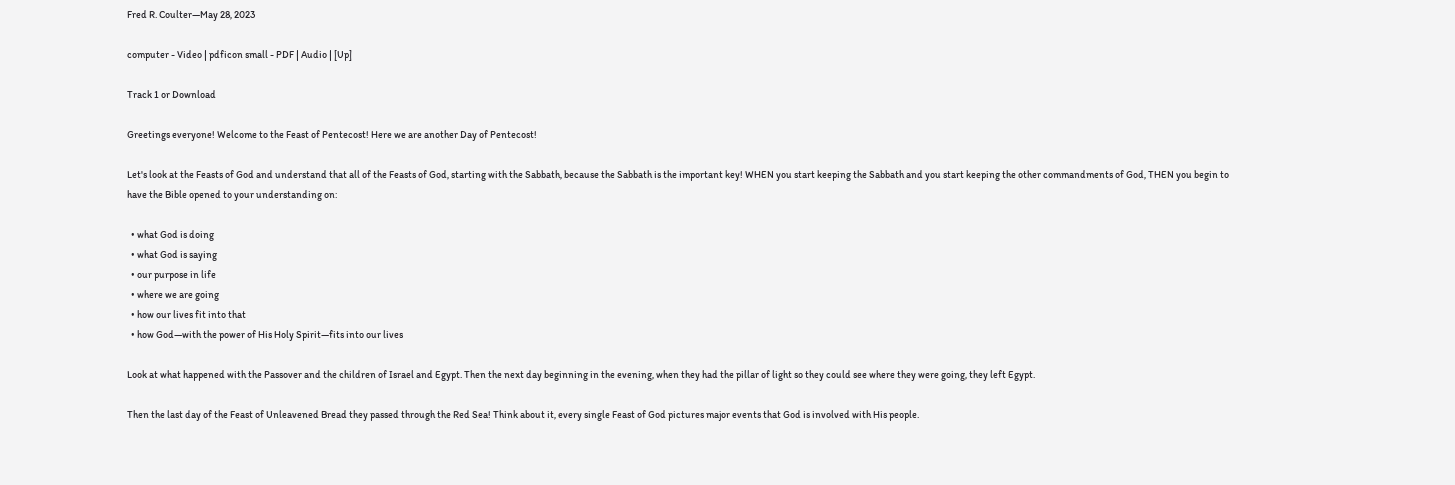Fred R. Coulter—May 28, 2023

computer - Video | pdficon small - PDF | Audio | [Up]

Track 1 or Download

Greetings everyone! Welcome to the Feast of Pentecost! Here we are another Day of Pentecost!

Let's look at the Feasts of God and understand that all of the Feasts of God, starting with the Sabbath, because the Sabbath is the important key! WHEN you start keeping the Sabbath and you start keeping the other commandments of God, THEN you begin to have the Bible opened to your understanding on:

  • what God is doing
  • what God is saying
  • our purpose in life
  • where we are going
  • how our lives fit into that
  • how God—with the power of His Holy Spirit—fits into our lives

Look at what happened with the Passover and the children of Israel and Egypt. Then the next day beginning in the evening, when they had the pillar of light so they could see where they were going, they left Egypt.

Then the last day of the Feast of Unleavened Bread they passed through the Red Sea! Think about it, every single Feast of God pictures major events that God is involved with His people.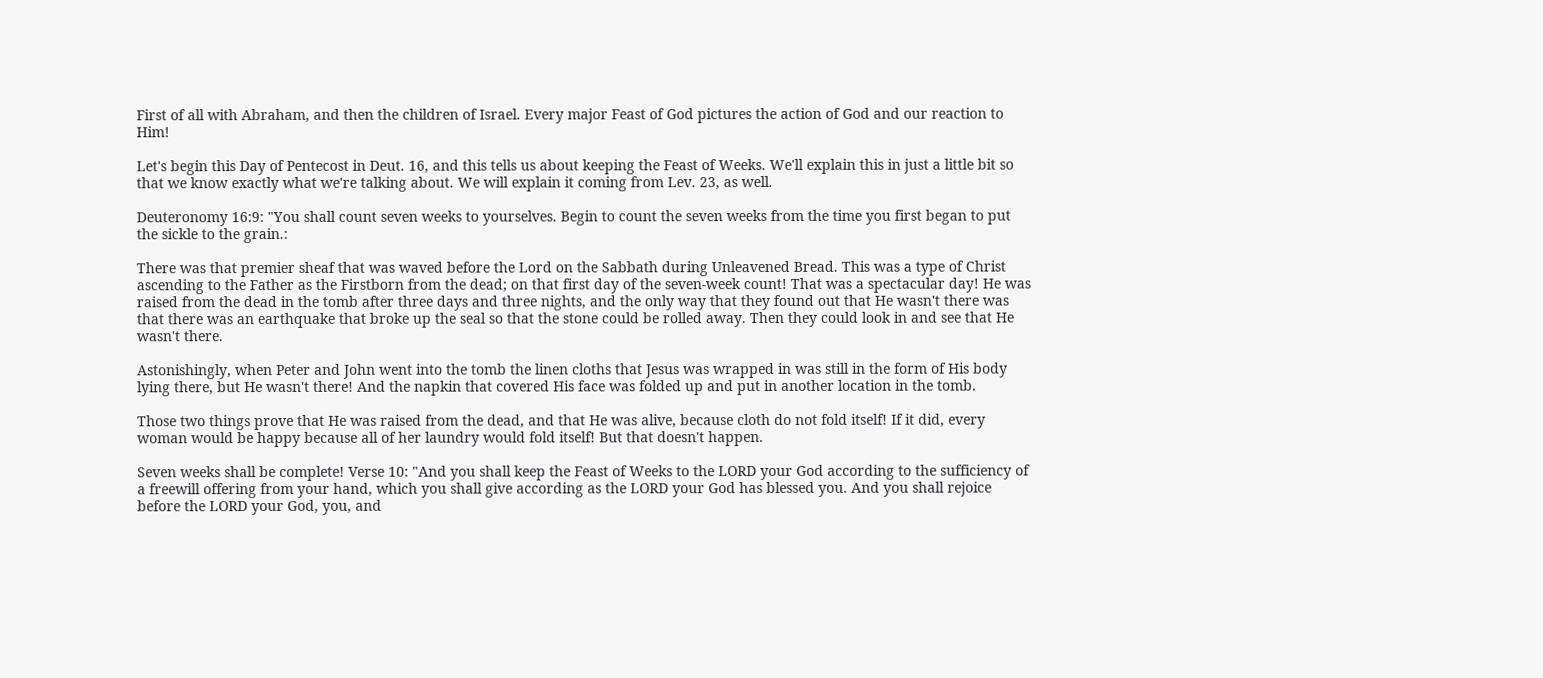First of all with Abraham, and then the children of Israel. Every major Feast of God pictures the action of God and our reaction to Him!

Let's begin this Day of Pentecost in Deut. 16, and this tells us about keeping the Feast of Weeks. We'll explain this in just a little bit so that we know exactly what we're talking about. We will explain it coming from Lev. 23, as well.

Deuteronomy 16:9: "You shall count seven weeks to yourselves. Begin to count the seven weeks from the time you first began to put the sickle to the grain.:

There was that premier sheaf that was waved before the Lord on the Sabbath during Unleavened Bread. This was a type of Christ ascending to the Father as the Firstborn from the dead; on that first day of the seven-week count! That was a spectacular day! He was raised from the dead in the tomb after three days and three nights, and the only way that they found out that He wasn't there was that there was an earthquake that broke up the seal so that the stone could be rolled away. Then they could look in and see that He wasn't there.

Astonishingly, when Peter and John went into the tomb the linen cloths that Jesus was wrapped in was still in the form of His body lying there, but He wasn't there! And the napkin that covered His face was folded up and put in another location in the tomb.

Those two things prove that He was raised from the dead, and that He was alive, because cloth do not fold itself! If it did, every woman would be happy because all of her laundry would fold itself! But that doesn't happen.

Seven weeks shall be complete! Verse 10: "And you shall keep the Feast of Weeks to the LORD your God according to the sufficiency of a freewill offering from your hand, which you shall give according as the LORD your God has blessed you. And you shall rejoice before the LORD your God, you, and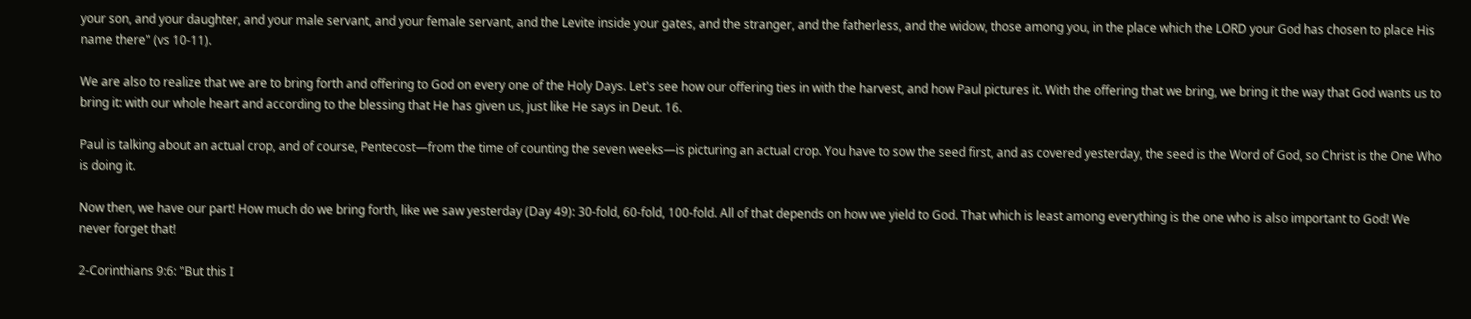your son, and your daughter, and your male servant, and your female servant, and the Levite inside your gates, and the stranger, and the fatherless, and the widow, those among you, in the place which the LORD your God has chosen to place His name there" (vs 10-11).

We are also to realize that we are to bring forth and offering to God on every one of the Holy Days. Let's see how our offering ties in with the harvest, and how Paul pictures it. With the offering that we bring, we bring it the way that God wants us to bring it: with our whole heart and according to the blessing that He has given us, just like He says in Deut. 16.

Paul is talking about an actual crop, and of course, Pentecost—from the time of counting the seven weeks—is picturing an actual crop. You have to sow the seed first, and as covered yesterday, the seed is the Word of God, so Christ is the One Who is doing it.

Now then, we have our part! How much do we bring forth, like we saw yesterday (Day 49): 30-fold, 60-fold, 100-fold. All of that depends on how we yield to God. That which is least among everything is the one who is also important to God! We never forget that!

2-Corinthians 9:6: "But this I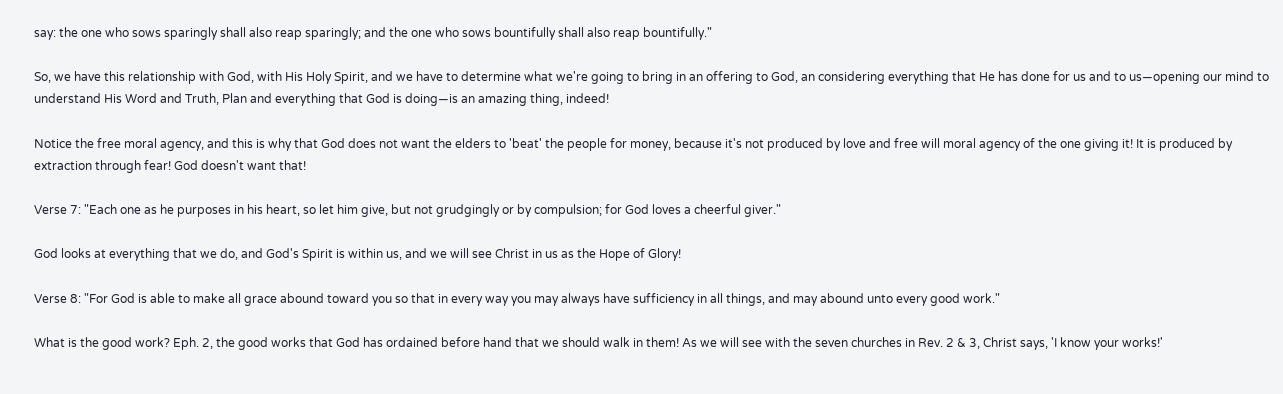say: the one who sows sparingly shall also reap sparingly; and the one who sows bountifully shall also reap bountifully."

So, we have this relationship with God, with His Holy Spirit, and we have to determine what we're going to bring in an offering to God, an considering everything that He has done for us and to us—opening our mind to understand His Word and Truth, Plan and everything that God is doing—is an amazing thing, indeed!

Notice the free moral agency, and this is why that God does not want the elders to 'beat' the people for money, because it's not produced by love and free will moral agency of the one giving it! It is produced by extraction through fear! God doesn't want that!

Verse 7: "Each one as he purposes in his heart, so let him give, but not grudgingly or by compulsion; for God loves a cheerful giver."

God looks at everything that we do, and God's Spirit is within us, and we will see Christ in us as the Hope of Glory!

Verse 8: "For God is able to make all grace abound toward you so that in every way you may always have sufficiency in all things, and may abound unto every good work."

What is the good work? Eph. 2, the good works that God has ordained before hand that we should walk in them! As we will see with the seven churches in Rev. 2 & 3, Christ says, 'I know your works!'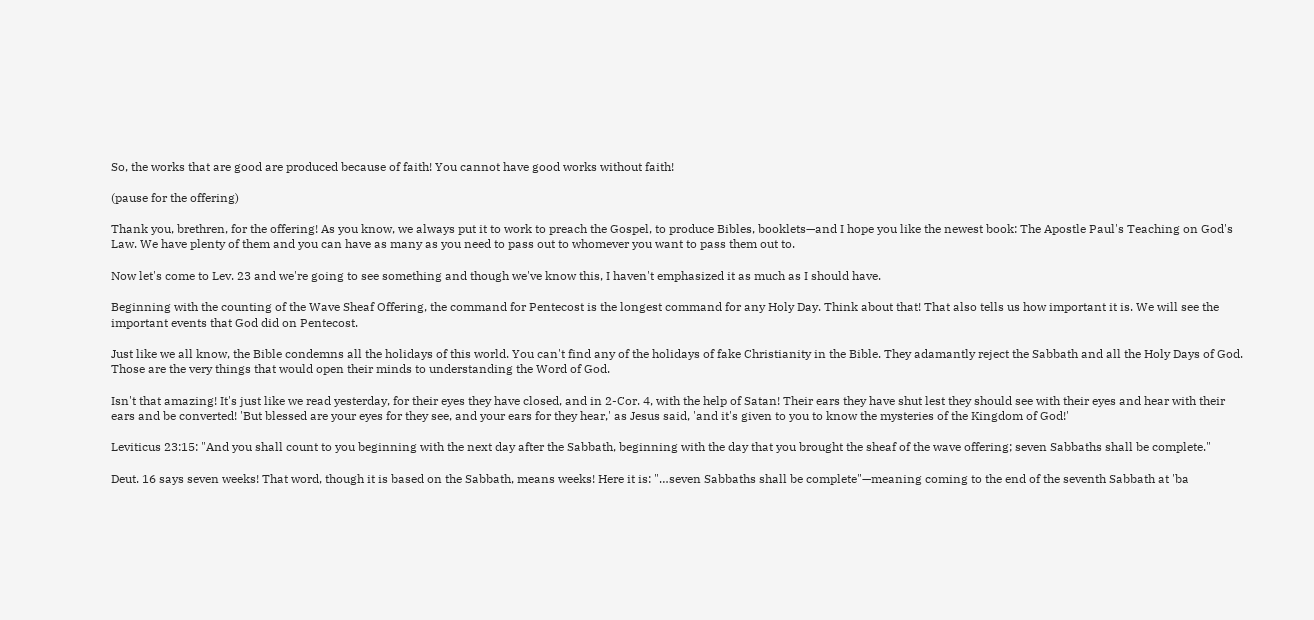So, the works that are good are produced because of faith! You cannot have good works without faith!

(pause for the offering)

Thank you, brethren, for the offering! As you know, we always put it to work to preach the Gospel, to produce Bibles, booklets—and I hope you like the newest book: The Apostle Paul's Teaching on God's Law. We have plenty of them and you can have as many as you need to pass out to whomever you want to pass them out to.

Now let's come to Lev. 23 and we're going to see something and though we've know this, I haven't emphasized it as much as I should have.

Beginning with the counting of the Wave Sheaf Offering, the command for Pentecost is the longest command for any Holy Day. Think about that! That also tells us how important it is. We will see the important events that God did on Pentecost.

Just like we all know, the Bible condemns all the holidays of this world. You can't find any of the holidays of fake Christianity in the Bible. They adamantly reject the Sabbath and all the Holy Days of God. Those are the very things that would open their minds to understanding the Word of God.

Isn't that amazing! It's just like we read yesterday, for their eyes they have closed, and in 2-Cor. 4, with the help of Satan! Their ears they have shut lest they should see with their eyes and hear with their ears and be converted! 'But blessed are your eyes for they see, and your ears for they hear,' as Jesus said, 'and it's given to you to know the mysteries of the Kingdom of God!'

Leviticus 23:15: "And you shall count to you beginning with the next day after the Sabbath, beginning with the day that you brought the sheaf of the wave offering; seven Sabbaths shall be complete."

Deut. 16 says seven weeks! That word, though it is based on the Sabbath, means weeks! Here it is: "…seven Sabbaths shall be complete"—meaning coming to the end of the seventh Sabbath at 'ba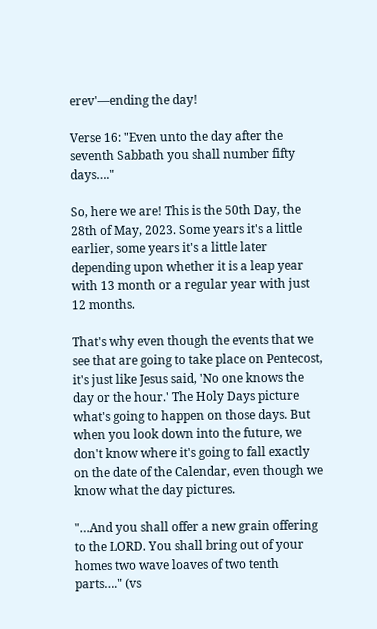erev'—ending the day!

Verse 16: "Even unto the day after the seventh Sabbath you shall number fifty days…."

So, here we are! This is the 50th Day, the 28th of May, 2023. Some years it's a little earlier, some years it's a little later depending upon whether it is a leap year with 13 month or a regular year with just 12 months.

That's why even though the events that we see that are going to take place on Pentecost, it's just like Jesus said, 'No one knows the day or the hour.' The Holy Days picture what's going to happen on those days. But when you look down into the future, we don't know where it's going to fall exactly on the date of the Calendar, even though we know what the day pictures.

"…And you shall offer a new grain offering to the LORD. You shall bring out of your homes two wave loaves of two tenth parts…." (vs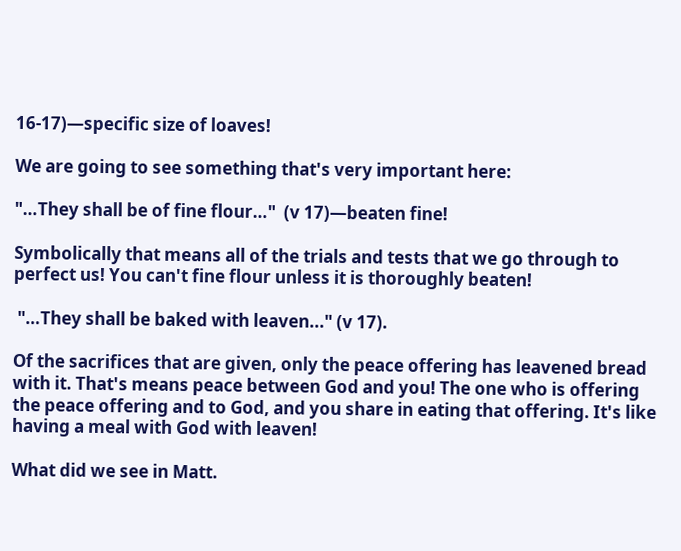16-17)—specific size of loaves!

We are going to see something that's very important here:

"…They shall be of fine flour…"  (v 17)—beaten fine!

Symbolically that means all of the trials and tests that we go through to perfect us! You can't fine flour unless it is thoroughly beaten!

 "…They shall be baked with leaven..." (v 17).

Of the sacrifices that are given, only the peace offering has leavened bread with it. That's means peace between God and you! The one who is offering the peace offering and to God, and you share in eating that offering. It's like having a meal with God with leaven!

What did we see in Matt.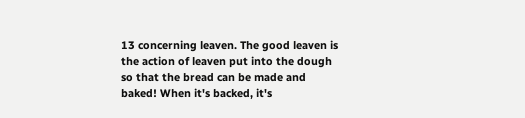13 concerning leaven. The good leaven is the action of leaven put into the dough so that the bread can be made and baked! When it's backed, it's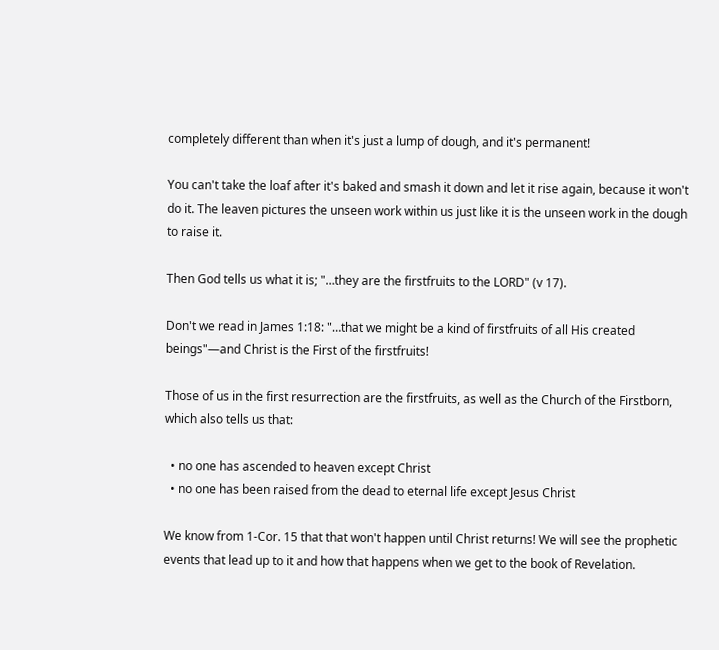completely different than when it's just a lump of dough, and it's permanent!

You can't take the loaf after it's baked and smash it down and let it rise again, because it won't do it. The leaven pictures the unseen work within us just like it is the unseen work in the dough to raise it.

Then God tells us what it is; "…they are the firstfruits to the LORD" (v 17).

Don't we read in James 1:18: "…that we might be a kind of firstfruits of all His created beings"—and Christ is the First of the firstfruits!

Those of us in the first resurrection are the firstfruits, as well as the Church of the Firstborn, which also tells us that:

  • no one has ascended to heaven except Christ
  • no one has been raised from the dead to eternal life except Jesus Christ

We know from 1-Cor. 15 that that won't happen until Christ returns! We will see the prophetic events that lead up to it and how that happens when we get to the book of Revelation.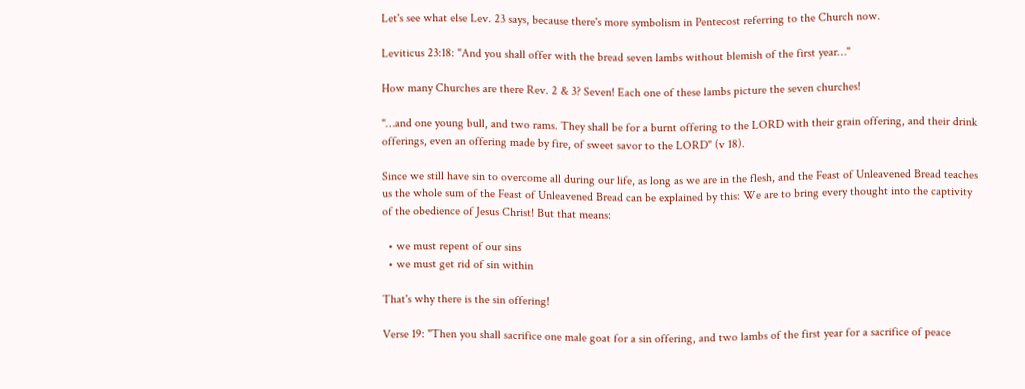Let's see what else Lev. 23 says, because there's more symbolism in Pentecost referring to the Church now.

Leviticus 23:18: "And you shall offer with the bread seven lambs without blemish of the first year…"

How many Churches are there Rev. 2 & 3? Seven! Each one of these lambs picture the seven churches!

"…and one young bull, and two rams. They shall be for a burnt offering to the LORD with their grain offering, and their drink offerings, even an offering made by fire, of sweet savor to the LORD" (v 18).

Since we still have sin to overcome all during our life, as long as we are in the flesh, and the Feast of Unleavened Bread teaches us the whole sum of the Feast of Unleavened Bread can be explained by this: We are to bring every thought into the captivity of the obedience of Jesus Christ! But that means:

  • we must repent of our sins
  • we must get rid of sin within

That's why there is the sin offering!

Verse 19: "Then you shall sacrifice one male goat for a sin offering, and two lambs of the first year for a sacrifice of peace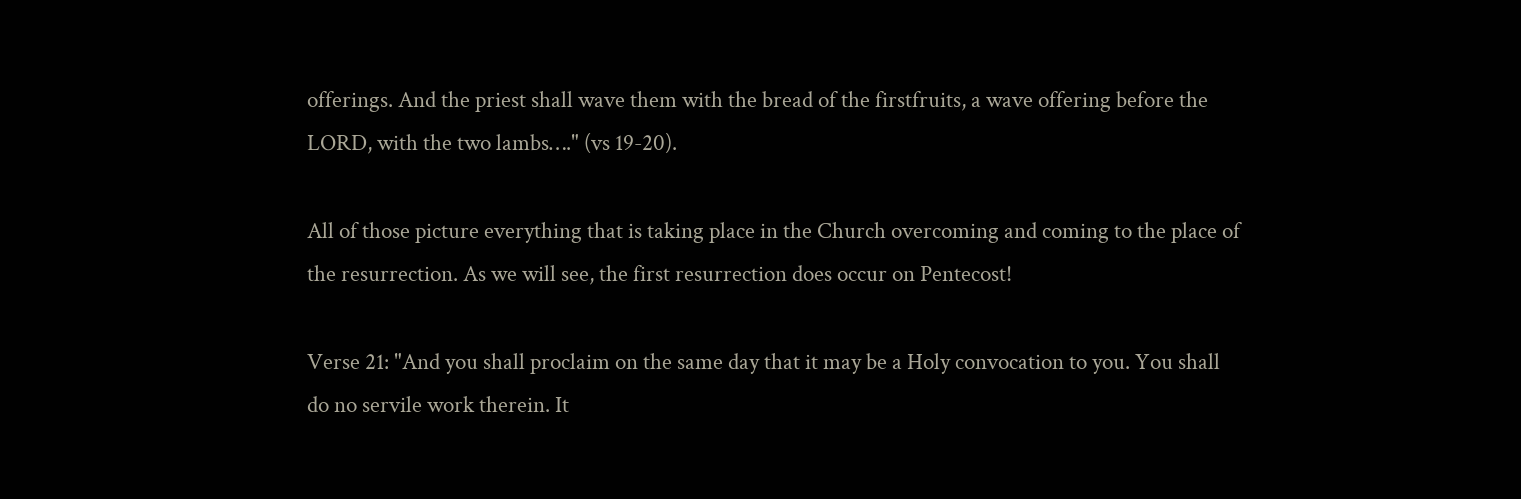offerings. And the priest shall wave them with the bread of the firstfruits, a wave offering before the LORD, with the two lambs…." (vs 19-20).

All of those picture everything that is taking place in the Church overcoming and coming to the place of the resurrection. As we will see, the first resurrection does occur on Pentecost!

Verse 21: "And you shall proclaim on the same day that it may be a Holy convocation to you. You shall do no servile work therein. It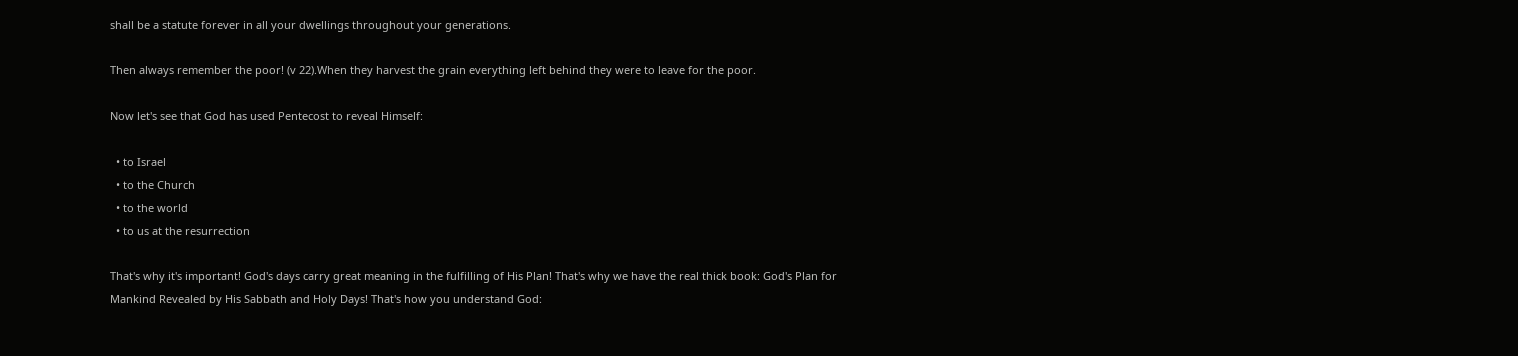shall be a statute forever in all your dwellings throughout your generations.

Then always remember the poor! (v 22).When they harvest the grain everything left behind they were to leave for the poor.

Now let's see that God has used Pentecost to reveal Himself:

  • to Israel
  • to the Church
  • to the world
  • to us at the resurrection

That's why it's important! God's days carry great meaning in the fulfilling of His Plan! That's why we have the real thick book: God's Plan for Mankind Revealed by His Sabbath and Holy Days! That's how you understand God: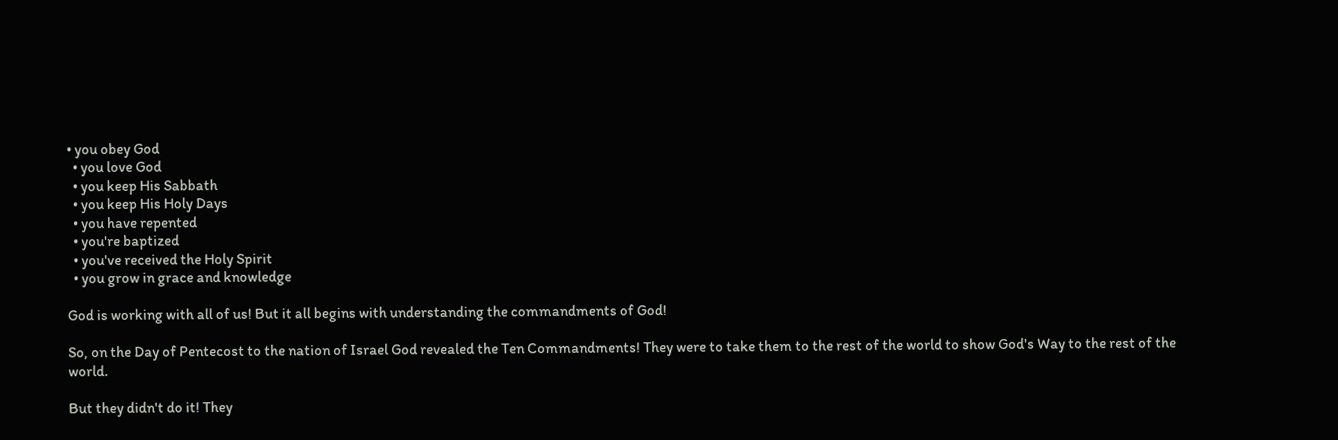• you obey God
  • you love God
  • you keep His Sabbath
  • you keep His Holy Days
  • you have repented
  • you're baptized
  • you've received the Holy Spirit
  • you grow in grace and knowledge

God is working with all of us! But it all begins with understanding the commandments of God!

So, on the Day of Pentecost to the nation of Israel God revealed the Ten Commandments! They were to take them to the rest of the world to show God's Way to the rest of the world.

But they didn't do it! They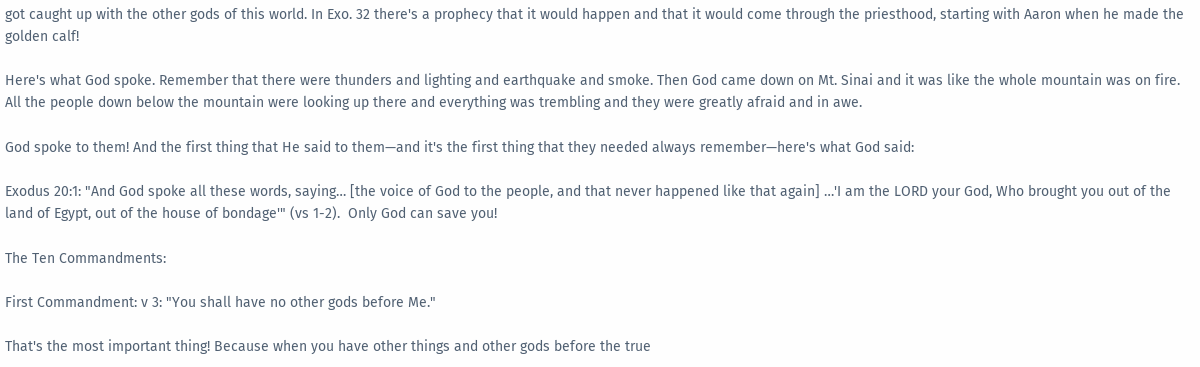got caught up with the other gods of this world. In Exo. 32 there's a prophecy that it would happen and that it would come through the priesthood, starting with Aaron when he made the golden calf!

Here's what God spoke. Remember that there were thunders and lighting and earthquake and smoke. Then God came down on Mt. Sinai and it was like the whole mountain was on fire. All the people down below the mountain were looking up there and everything was trembling and they were greatly afraid and in awe.

God spoke to them! And the first thing that He said to them—and it's the first thing that they needed always remember—here's what God said:

Exodus 20:1: "And God spoke all these words, saying… [the voice of God to the people, and that never happened like that again] …'I am the LORD your God, Who brought you out of the land of Egypt, out of the house of bondage'" (vs 1-2).  Only God can save you!

The Ten Commandments:

First Commandment: v 3: "You shall have no other gods before Me."

That's the most important thing! Because when you have other things and other gods before the true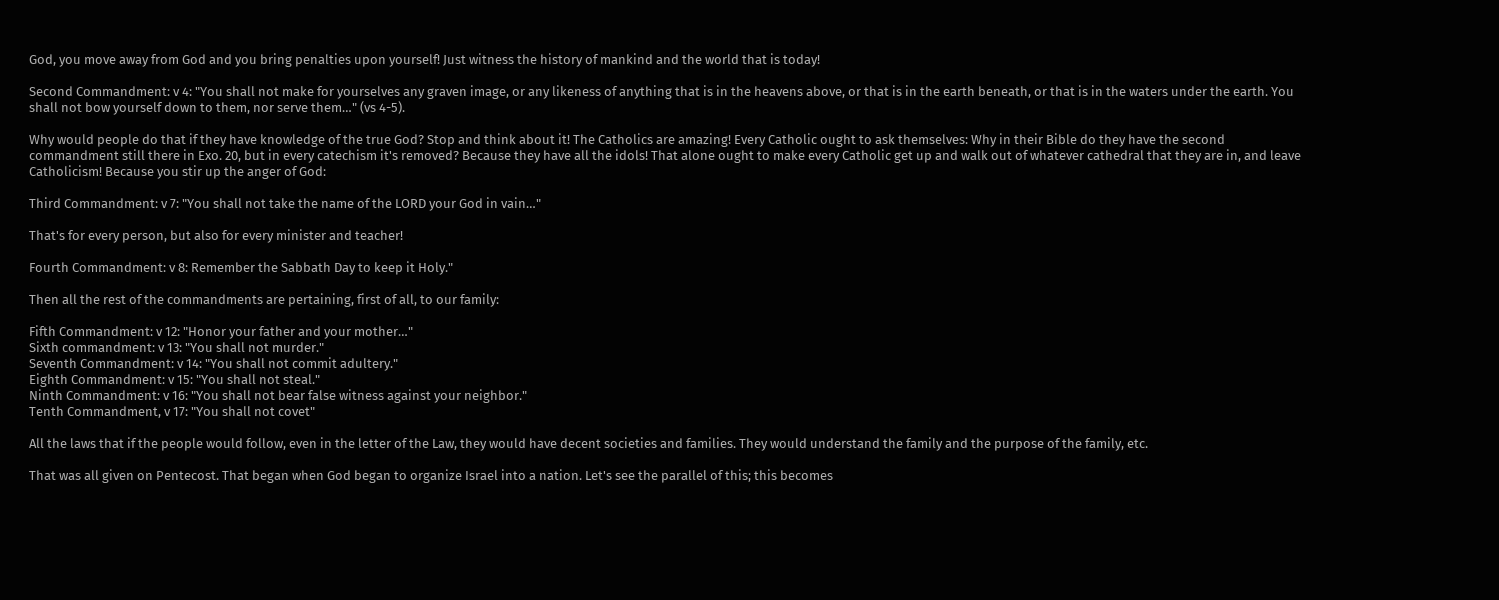God, you move away from God and you bring penalties upon yourself! Just witness the history of mankind and the world that is today!

Second Commandment: v 4: "You shall not make for yourselves any graven image, or any likeness of anything that is in the heavens above, or that is in the earth beneath, or that is in the waters under the earth. You shall not bow yourself down to them, nor serve them…" (vs 4-5).

Why would people do that if they have knowledge of the true God? Stop and think about it! The Catholics are amazing! Every Catholic ought to ask themselves: Why in their Bible do they have the second commandment still there in Exo. 20, but in every catechism it's removed? Because they have all the idols! That alone ought to make every Catholic get up and walk out of whatever cathedral that they are in, and leave Catholicism! Because you stir up the anger of God:

Third Commandment: v 7: "You shall not take the name of the LORD your God in vain…"

That's for every person, but also for every minister and teacher!

Fourth Commandment: v 8: Remember the Sabbath Day to keep it Holy."

Then all the rest of the commandments are pertaining, first of all, to our family:

Fifth Commandment: v 12: "Honor your father and your mother…"
Sixth commandment: v 13: "You shall not murder."
Seventh Commandment: v 14: "You shall not commit adultery."
Eighth Commandment: v 15: "You shall not steal."
Ninth Commandment: v 16: "You shall not bear false witness against your neighbor."
Tenth Commandment, v 17: "You shall not covet"

All the laws that if the people would follow, even in the letter of the Law, they would have decent societies and families. They would understand the family and the purpose of the family, etc.

That was all given on Pentecost. That began when God began to organize Israel into a nation. Let's see the parallel of this; this becomes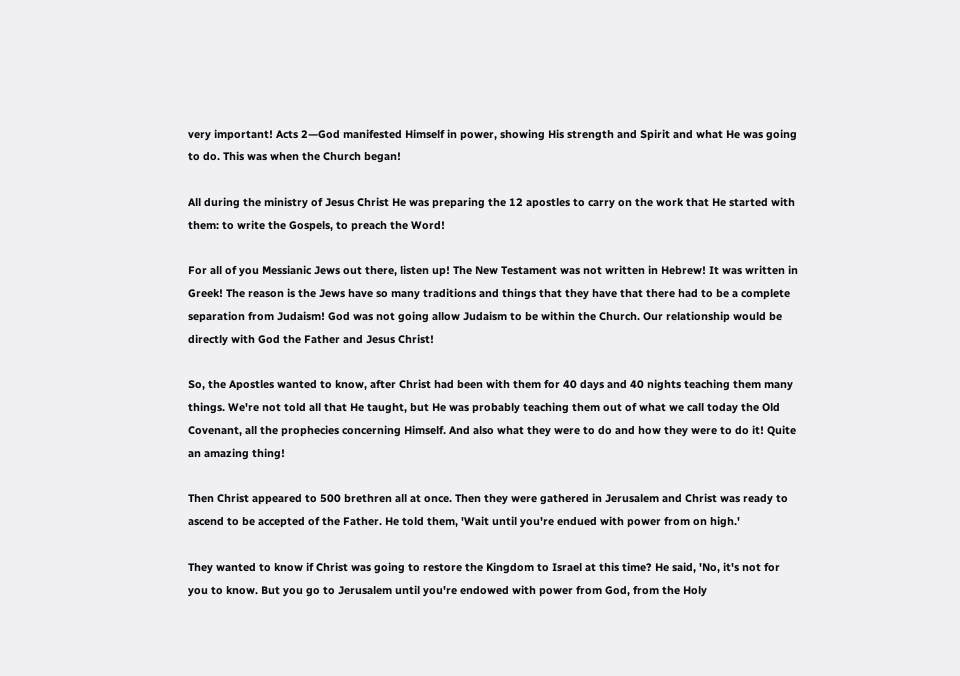very important! Acts 2—God manifested Himself in power, showing His strength and Spirit and what He was going to do. This was when the Church began!

All during the ministry of Jesus Christ He was preparing the 12 apostles to carry on the work that He started with them: to write the Gospels, to preach the Word!

For all of you Messianic Jews out there, listen up! The New Testament was not written in Hebrew! It was written in Greek! The reason is the Jews have so many traditions and things that they have that there had to be a complete separation from Judaism! God was not going allow Judaism to be within the Church. Our relationship would be directly with God the Father and Jesus Christ!

So, the Apostles wanted to know, after Christ had been with them for 40 days and 40 nights teaching them many things. We're not told all that He taught, but He was probably teaching them out of what we call today the Old Covenant, all the prophecies concerning Himself. And also what they were to do and how they were to do it! Quite an amazing thing!

Then Christ appeared to 500 brethren all at once. Then they were gathered in Jerusalem and Christ was ready to ascend to be accepted of the Father. He told them, 'Wait until you're endued with power from on high.'

They wanted to know if Christ was going to restore the Kingdom to Israel at this time? He said, 'No, it's not for you to know. But you go to Jerusalem until you're endowed with power from God, from the Holy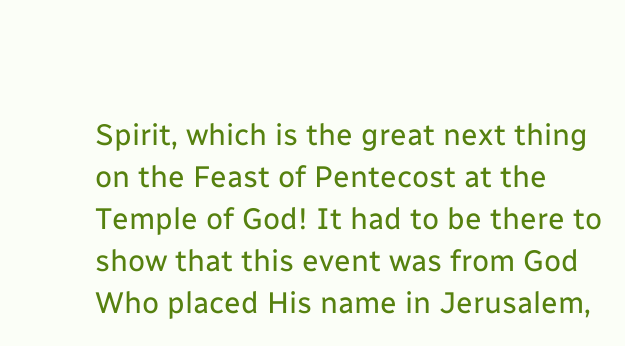Spirit, which is the great next thing on the Feast of Pentecost at the Temple of God! It had to be there to show that this event was from God Who placed His name in Jerusalem,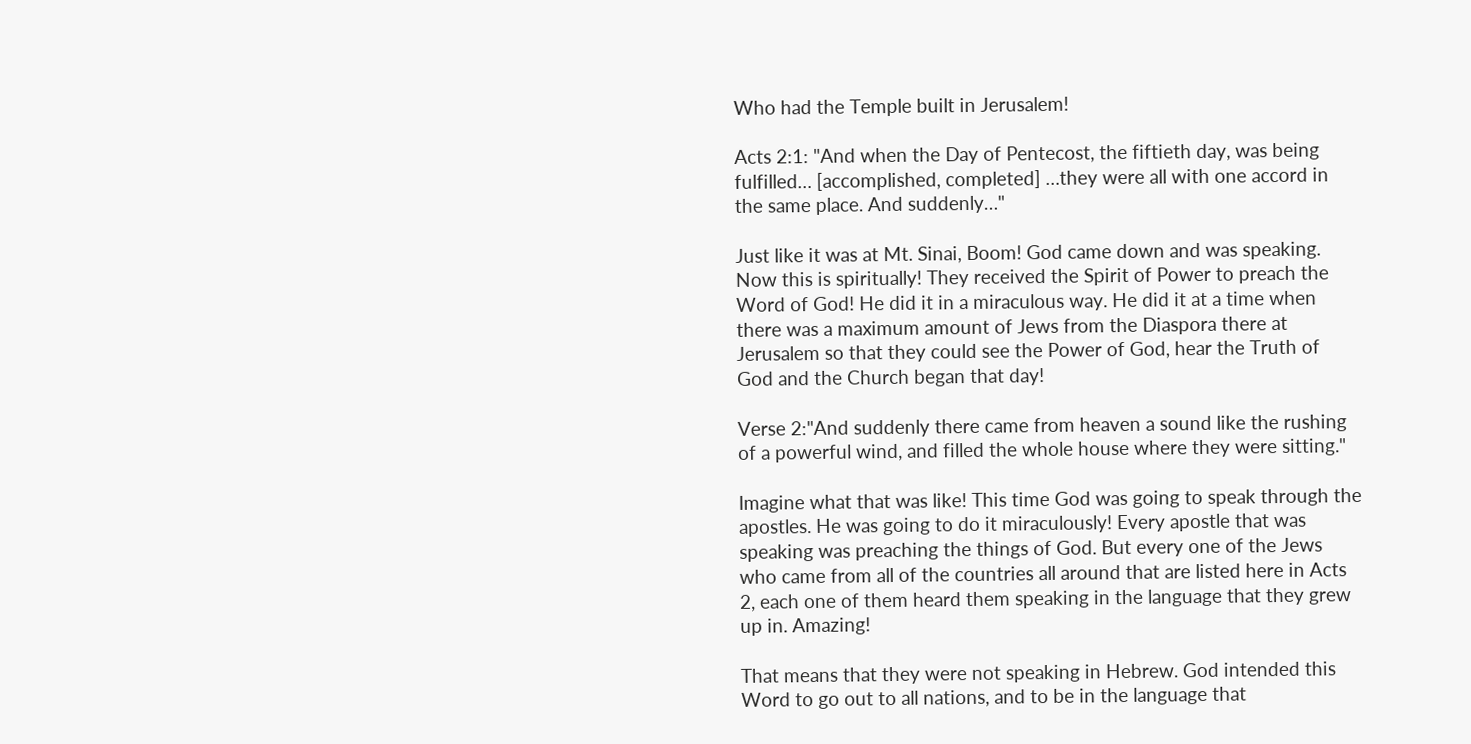Who had the Temple built in Jerusalem!

Acts 2:1: "And when the Day of Pentecost, the fiftieth day, was being fulfilled… [accomplished, completed] …they were all with one accord in the same place. And suddenly…"

Just like it was at Mt. Sinai, Boom! God came down and was speaking. Now this is spiritually! They received the Spirit of Power to preach the Word of God! He did it in a miraculous way. He did it at a time when there was a maximum amount of Jews from the Diaspora there at Jerusalem so that they could see the Power of God, hear the Truth of God and the Church began that day!

Verse 2:"And suddenly there came from heaven a sound like the rushing of a powerful wind, and filled the whole house where they were sitting."

Imagine what that was like! This time God was going to speak through the apostles. He was going to do it miraculously! Every apostle that was speaking was preaching the things of God. But every one of the Jews who came from all of the countries all around that are listed here in Acts 2, each one of them heard them speaking in the language that they grew up in. Amazing!

That means that they were not speaking in Hebrew. God intended this Word to go out to all nations, and to be in the language that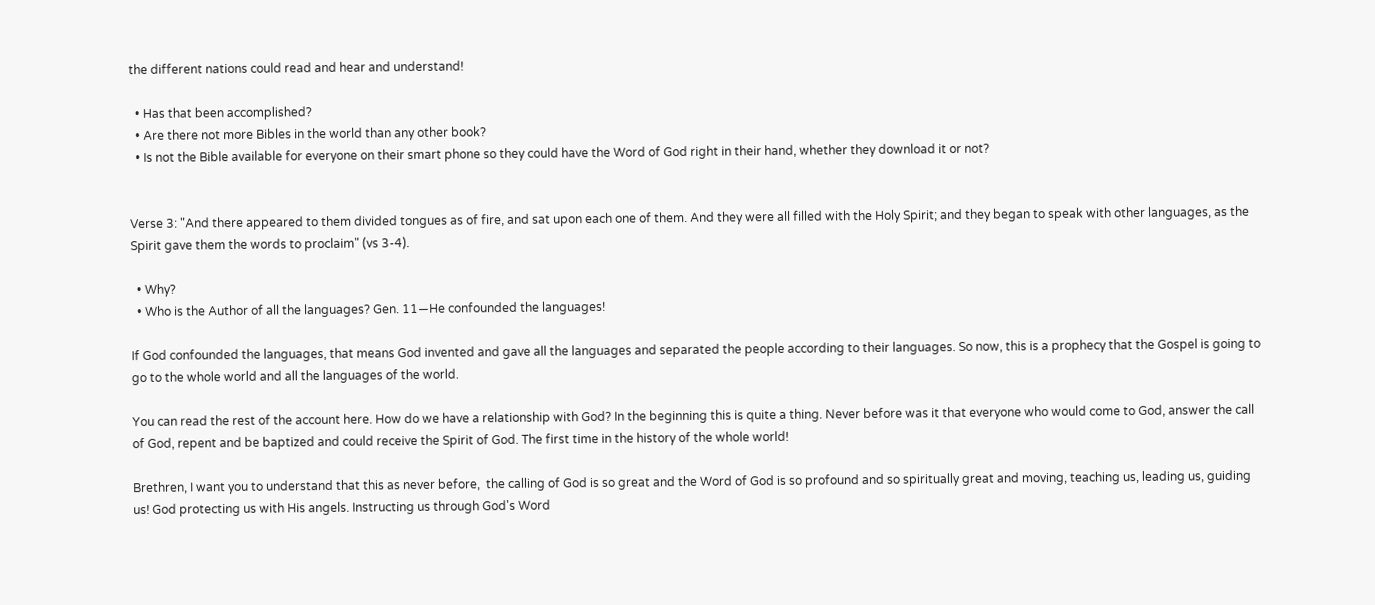the different nations could read and hear and understand!

  • Has that been accomplished?
  • Are there not more Bibles in the world than any other book?
  • Is not the Bible available for everyone on their smart phone so they could have the Word of God right in their hand, whether they download it or not?


Verse 3: "And there appeared to them divided tongues as of fire, and sat upon each one of them. And they were all filled with the Holy Spirit; and they began to speak with other languages, as the Spirit gave them the words to proclaim" (vs 3-4).

  • Why?
  • Who is the Author of all the languages? Gen. 11—He confounded the languages!

If God confounded the languages, that means God invented and gave all the languages and separated the people according to their languages. So now, this is a prophecy that the Gospel is going to go to the whole world and all the languages of the world.

You can read the rest of the account here. How do we have a relationship with God? In the beginning this is quite a thing. Never before was it that everyone who would come to God, answer the call of God, repent and be baptized and could receive the Spirit of God. The first time in the history of the whole world!

Brethren, I want you to understand that this as never before,  the calling of God is so great and the Word of God is so profound and so spiritually great and moving, teaching us, leading us, guiding us! God protecting us with His angels. Instructing us through God's Word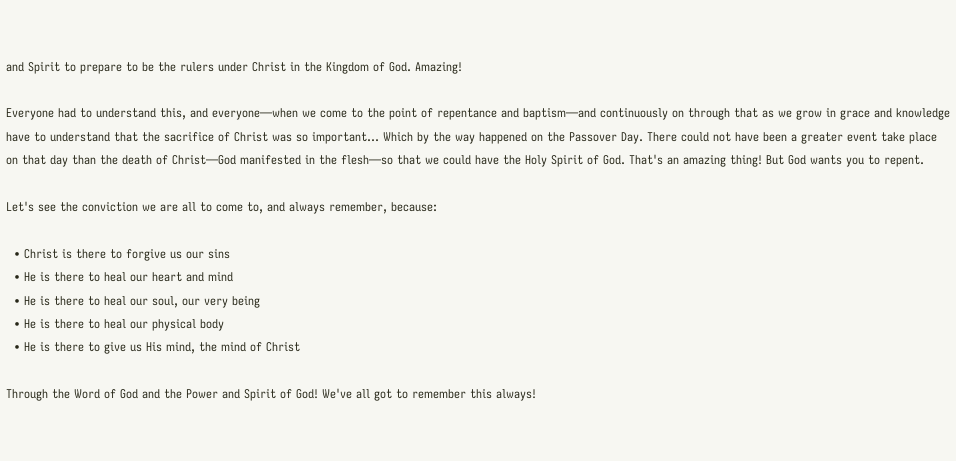and Spirit to prepare to be the rulers under Christ in the Kingdom of God. Amazing!

Everyone had to understand this, and everyone—when we come to the point of repentance and baptism—and continuously on through that as we grow in grace and knowledge have to understand that the sacrifice of Christ was so important… Which by the way happened on the Passover Day. There could not have been a greater event take place on that day than the death of Christ—God manifested in the flesh—so that we could have the Holy Spirit of God. That's an amazing thing! But God wants you to repent.

Let's see the conviction we are all to come to, and always remember, because:

  • Christ is there to forgive us our sins
  • He is there to heal our heart and mind
  • He is there to heal our soul, our very being
  • He is there to heal our physical body
  • He is there to give us His mind, the mind of Christ

Through the Word of God and the Power and Spirit of God! We've all got to remember this always!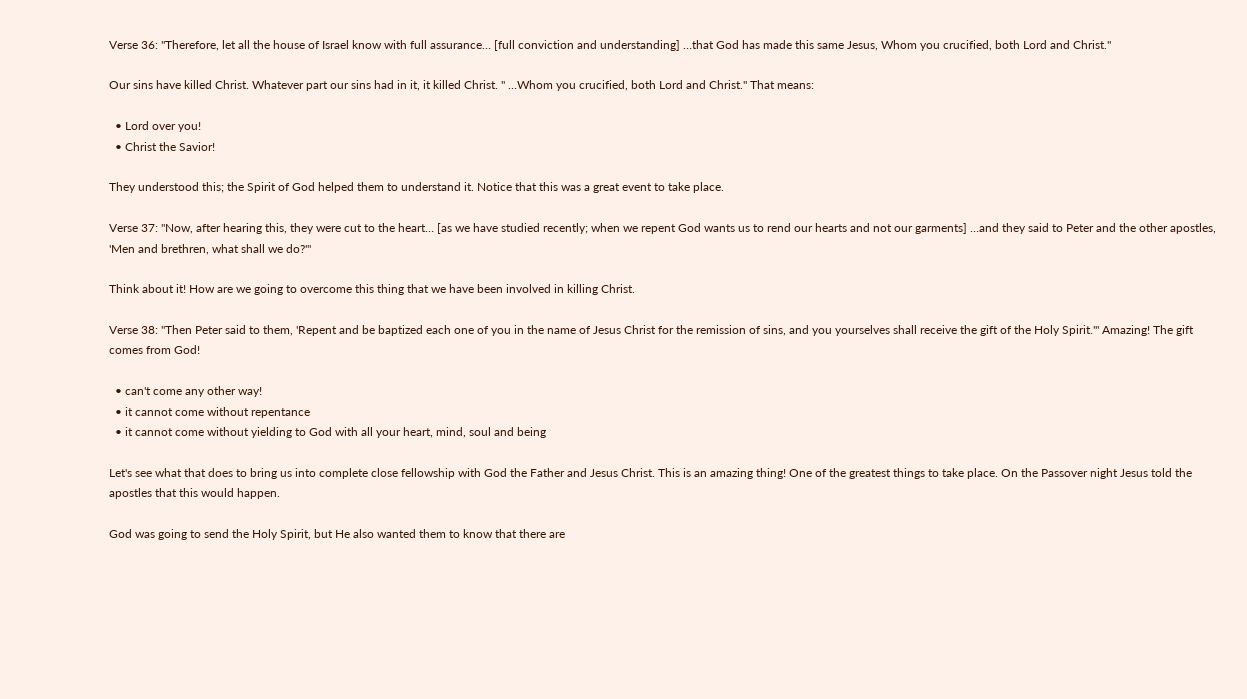Verse 36: "Therefore, let all the house of Israel know with full assurance… [full conviction and understanding] …that God has made this same Jesus, Whom you crucified, both Lord and Christ."

Our sins have killed Christ. Whatever part our sins had in it, it killed Christ. " …Whom you crucified, both Lord and Christ." That means:

  • Lord over you!
  • Christ the Savior!

They understood this; the Spirit of God helped them to understand it. Notice that this was a great event to take place.

Verse 37: "Now, after hearing this, they were cut to the heart… [as we have studied recently; when we repent God wants us to rend our hearts and not our garments] …and they said to Peter and the other apostles, 'Men and brethren, what shall we do?'"

Think about it! How are we going to overcome this thing that we have been involved in killing Christ.

Verse 38: "Then Peter said to them, 'Repent and be baptized each one of you in the name of Jesus Christ for the remission of sins, and you yourselves shall receive the gift of the Holy Spirit.'" Amazing! The gift comes from God!

  • can't come any other way!
  • it cannot come without repentance
  • it cannot come without yielding to God with all your heart, mind, soul and being

Let's see what that does to bring us into complete close fellowship with God the Father and Jesus Christ. This is an amazing thing! One of the greatest things to take place. On the Passover night Jesus told the apostles that this would happen.

God was going to send the Holy Spirit, but He also wanted them to know that there are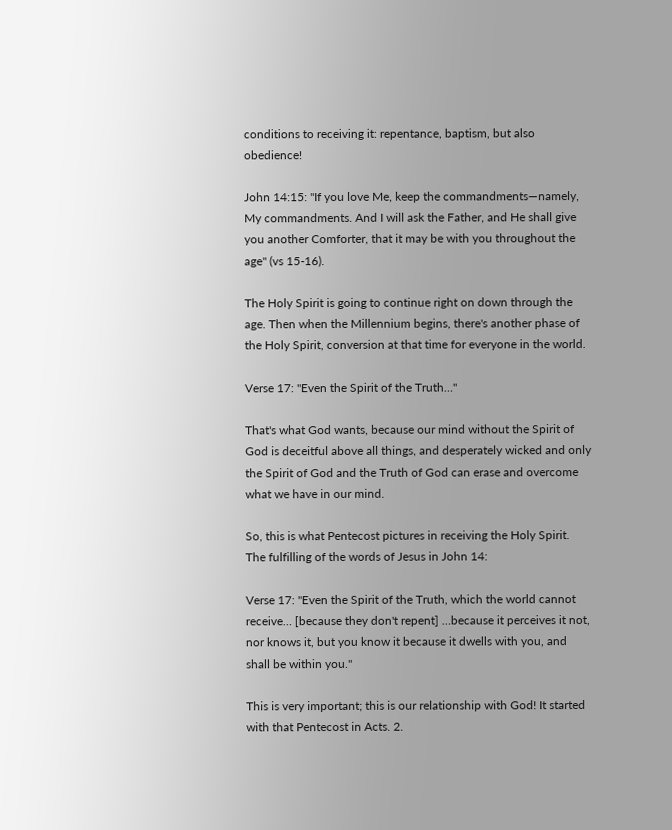conditions to receiving it: repentance, baptism, but also obedience!

John 14:15: "If you love Me, keep the commandments—namely, My commandments. And I will ask the Father, and He shall give you another Comforter, that it may be with you throughout the age" (vs 15-16).

The Holy Spirit is going to continue right on down through the age. Then when the Millennium begins, there's another phase of the Holy Spirit, conversion at that time for everyone in the world.

Verse 17: "Even the Spirit of the Truth…"

That's what God wants, because our mind without the Spirit of God is deceitful above all things, and desperately wicked and only the Spirit of God and the Truth of God can erase and overcome what we have in our mind.

So, this is what Pentecost pictures in receiving the Holy Spirit. The fulfilling of the words of Jesus in John 14:

Verse 17: "Even the Spirit of the Truth, which the world cannot receive… [because they don't repent] …because it perceives it not, nor knows it, but you know it because it dwells with you, and shall be within you."

This is very important; this is our relationship with God! It started with that Pentecost in Acts. 2.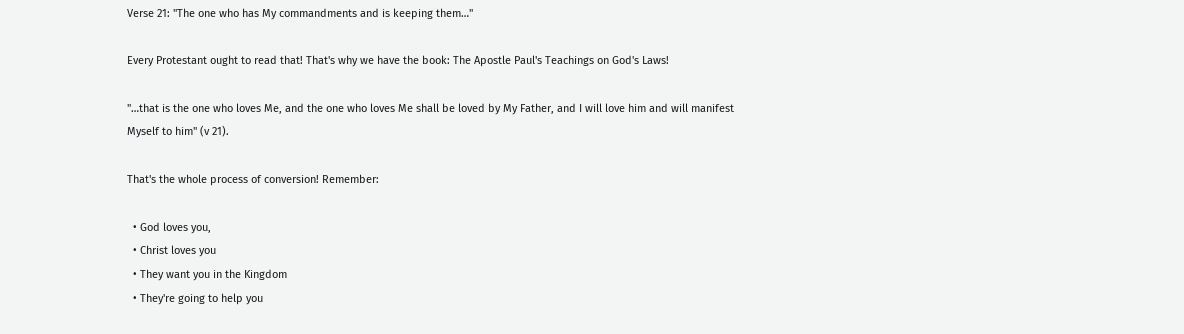Verse 21: "The one who has My commandments and is keeping them…"

Every Protestant ought to read that! That's why we have the book: The Apostle Paul's Teachings on God's Laws!

"…that is the one who loves Me, and the one who loves Me shall be loved by My Father, and I will love him and will manifest Myself to him" (v 21).

That's the whole process of conversion! Remember:

  • God loves you,
  • Christ loves you
  • They want you in the Kingdom
  • They're going to help you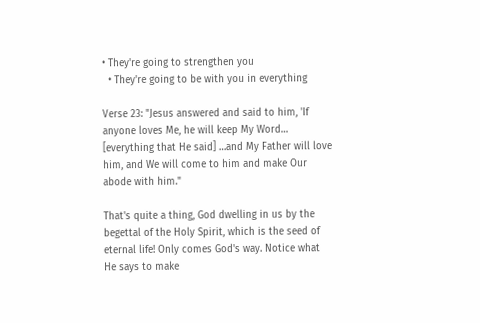• They're going to strengthen you
  • They're going to be with you in everything

Verse 23: "Jesus answered and said to him, 'If anyone loves Me, he will keep My Word… [everything that He said] …and My Father will love him, and We will come to him and make Our abode with him."

That's quite a thing, God dwelling in us by the begettal of the Holy Spirit, which is the seed of eternal life! Only comes God's way. Notice what He says to make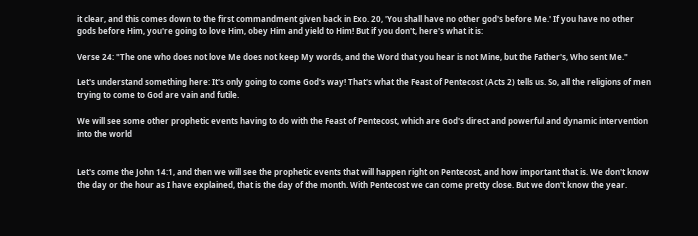it clear, and this comes down to the first commandment given back in Exo. 20, 'You shall have no other god's before Me.' If you have no other gods before Him, you're going to love Him, obey Him and yield to Him! But if you don't, here's what it is:

Verse 24: "The one who does not love Me does not keep My words, and the Word that you hear is not Mine, but the Father's, Who sent Me."

Let's understand something here: It's only going to come God's way! That's what the Feast of Pentecost (Acts 2) tells us. So, all the religions of men trying to come to God are vain and futile.

We will see some other prophetic events having to do with the Feast of Pentecost, which are God's direct and powerful and dynamic intervention into the world


Let's come the John 14:1, and then we will see the prophetic events that will happen right on Pentecost, and how important that is. We don't know the day or the hour as I have explained, that is the day of the month. With Pentecost we can come pretty close. But we don't know the year.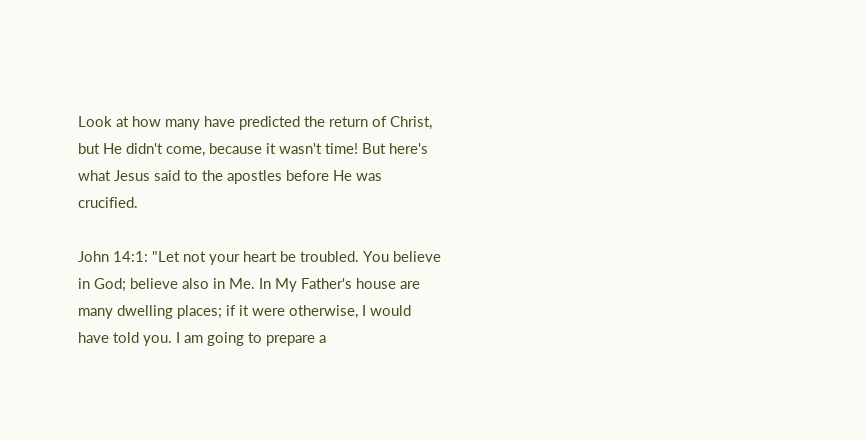Look at how many have predicted the return of Christ, but He didn't come, because it wasn't time! But here's what Jesus said to the apostles before He was crucified.

John 14:1: "Let not your heart be troubled. You believe in God; believe also in Me. In My Father's house are many dwelling places; if it were otherwise, I would have told you. I am going to prepare a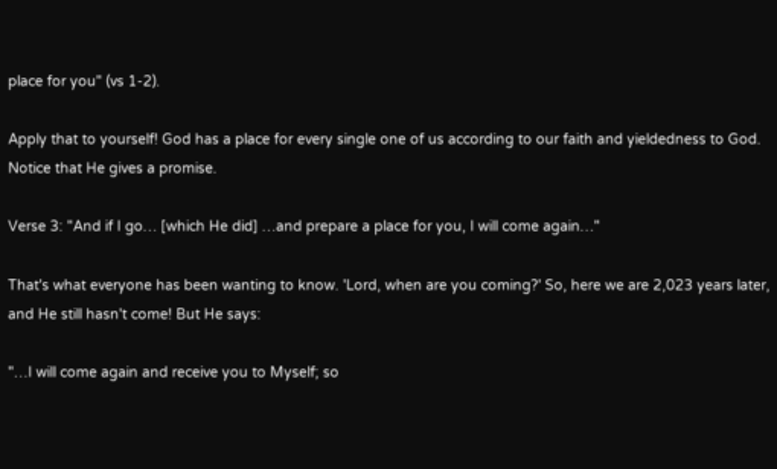place for you" (vs 1-2).

Apply that to yourself! God has a place for every single one of us according to our faith and yieldedness to God. Notice that He gives a promise.

Verse 3: "And if I go… [which He did] …and prepare a place for you, I will come again…"

That's what everyone has been wanting to know. 'Lord, when are you coming?' So, here we are 2,023 years later, and He still hasn't come! But He says:

"…I will come again and receive you to Myself; so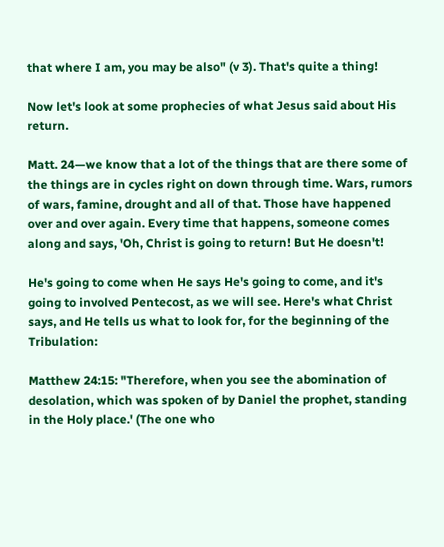that where I am, you may be also" (v 3). That's quite a thing!

Now let's look at some prophecies of what Jesus said about His return.

Matt. 24—we know that a lot of the things that are there some of the things are in cycles right on down through time. Wars, rumors of wars, famine, drought and all of that. Those have happened over and over again. Every time that happens, someone comes along and says, 'Oh, Christ is going to return! But He doesn't!

He's going to come when He says He's going to come, and it's going to involved Pentecost, as we will see. Here's what Christ says, and He tells us what to look for, for the beginning of the Tribulation:

Matthew 24:15: "Therefore, when you see the abomination of desolation, which was spoken of by Daniel the prophet, standing in the Holy place.' (The one who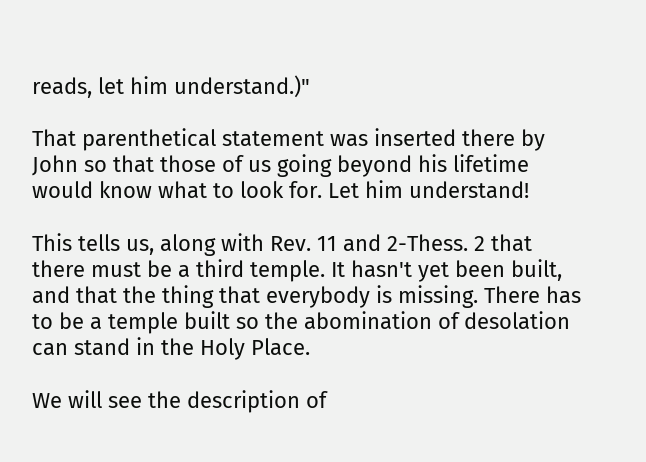reads, let him understand.)"

That parenthetical statement was inserted there by John so that those of us going beyond his lifetime would know what to look for. Let him understand!

This tells us, along with Rev. 11 and 2-Thess. 2 that there must be a third temple. It hasn't yet been built, and that the thing that everybody is missing. There has to be a temple built so the abomination of desolation can stand in the Holy Place.

We will see the description of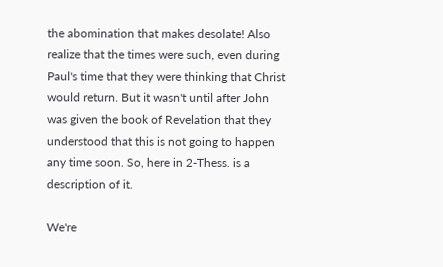the abomination that makes desolate! Also realize that the times were such, even during Paul's time that they were thinking that Christ would return. But it wasn't until after John was given the book of Revelation that they understood that this is not going to happen any time soon. So, here in 2-Thess. is a description of it.

We're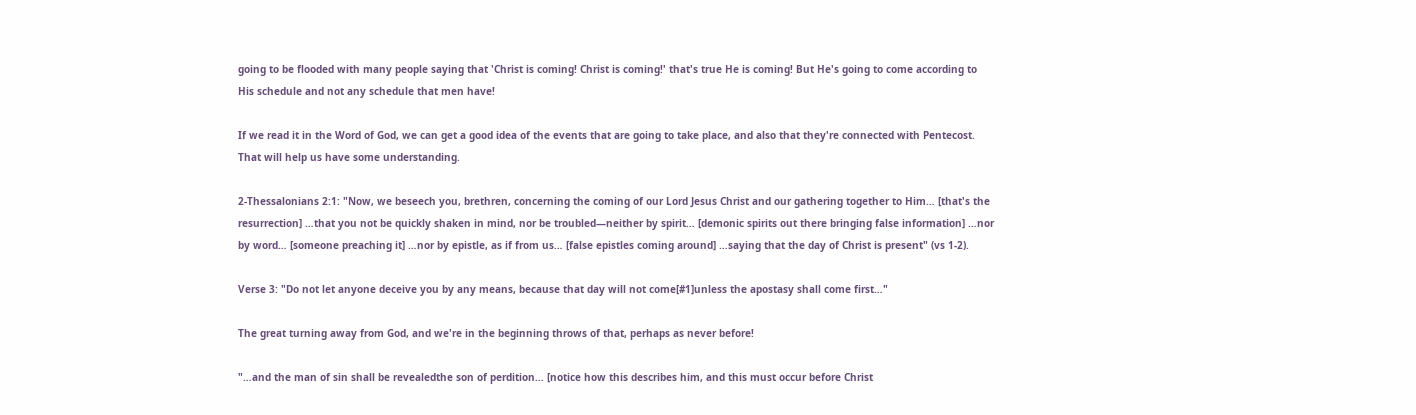going to be flooded with many people saying that 'Christ is coming! Christ is coming!' that's true He is coming! But He's going to come according to His schedule and not any schedule that men have!

If we read it in the Word of God, we can get a good idea of the events that are going to take place, and also that they're connected with Pentecost. That will help us have some understanding.

2-Thessalonians 2:1: "Now, we beseech you, brethren, concerning the coming of our Lord Jesus Christ and our gathering together to Him… [that's the resurrection] …that you not be quickly shaken in mind, nor be troubled—neither by spirit… [demonic spirits out there bringing false information] …nor by word… [someone preaching it] …nor by epistle, as if from us… [false epistles coming around] …saying that the day of Christ is present" (vs 1-2).

Verse 3: "Do not let anyone deceive you by any means, because that day will not come[#1]unless the apostasy shall come first…"

The great turning away from God, and we're in the beginning throws of that, perhaps as never before!

"…and the man of sin shall be revealedthe son of perdition… [notice how this describes him, and this must occur before Christ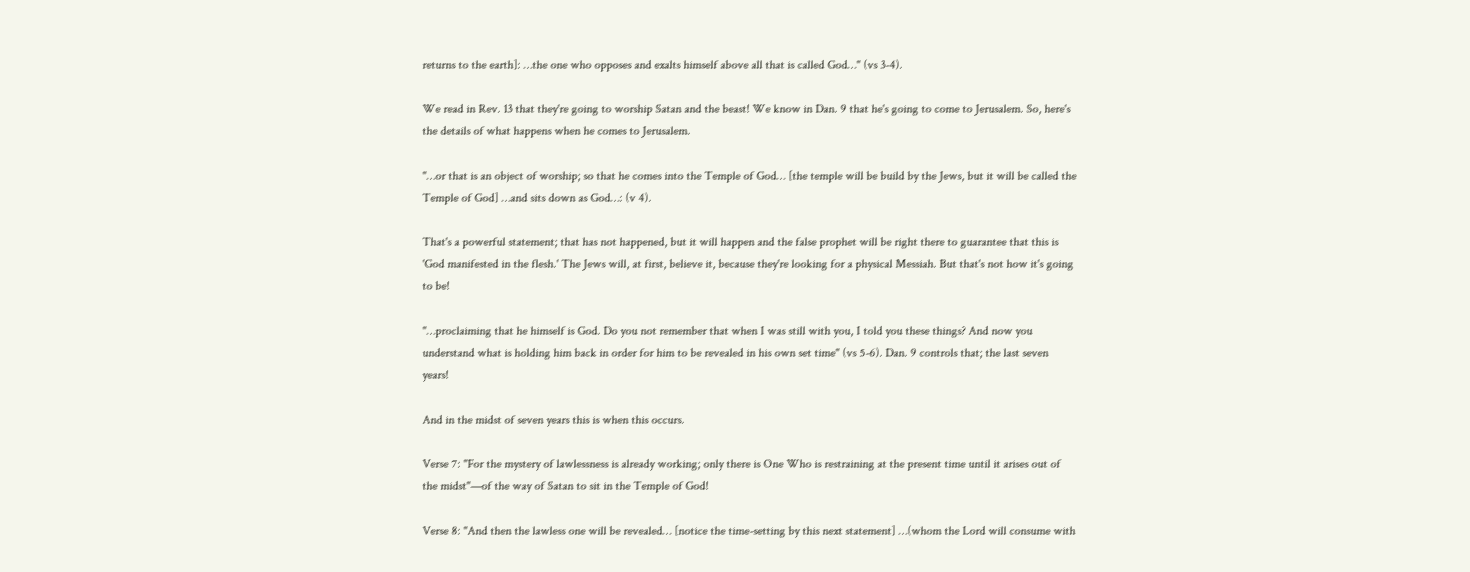returns to the earth]: …the one who opposes and exalts himself above all that is called God…" (vs 3-4).

We read in Rev. 13 that they're going to worship Satan and the beast! We know in Dan. 9 that he's going to come to Jerusalem. So, here's the details of what happens when he comes to Jerusalem.

"…or that is an object of worship; so that he comes into the Temple of God… [the temple will be build by the Jews, but it will be called the Temple of God] …and sits down as God…: (v 4).

That's a powerful statement; that has not happened, but it will happen and the false prophet will be right there to guarantee that this is 'God manifested in the flesh.' The Jews will, at first, believe it, because they're looking for a physical Messiah. But that's not how it's going to be!

"…proclaiming that he himself is God. Do you not remember that when I was still with you, I told you these things? And now you understand what is holding him back in order for him to be revealed in his own set time" (vs 5-6). Dan. 9 controls that; the last seven years!

And in the midst of seven years this is when this occurs.

Verse 7: "For the mystery of lawlessness is already working; only there is One Who is restraining at the present time until it arises out of the midst"—of the way of Satan to sit in the Temple of God!

Verse 8: "And then the lawless one will be revealed… [notice the time-setting by this next statement] …(whom the Lord will consume with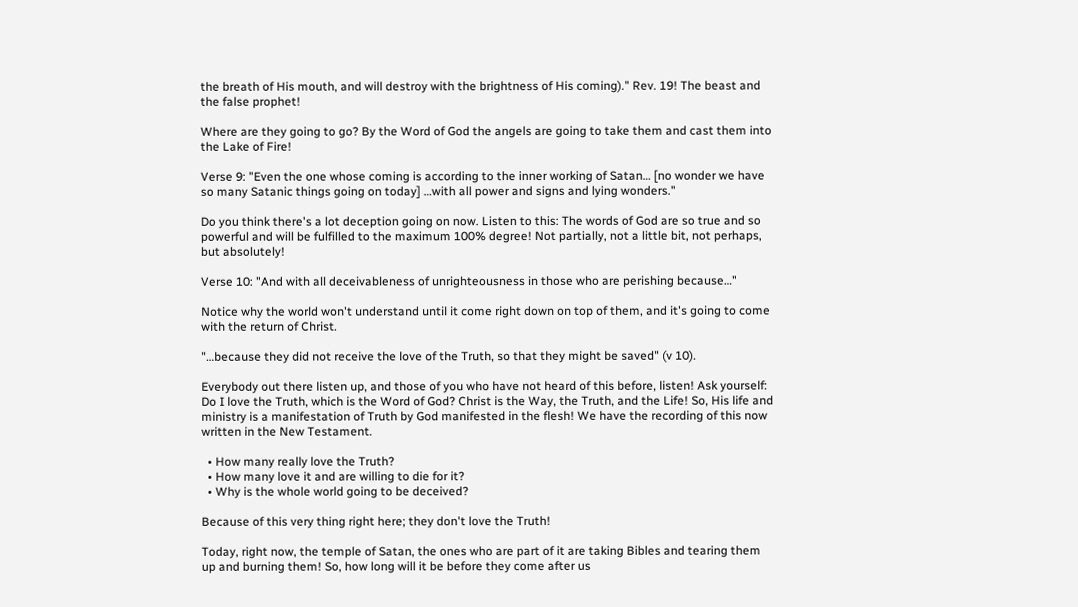the breath of His mouth, and will destroy with the brightness of His coming)." Rev. 19! The beast and the false prophet!

Where are they going to go? By the Word of God the angels are going to take them and cast them into the Lake of Fire!

Verse 9: "Even the one whose coming is according to the inner working of Satan… [no wonder we have so many Satanic things going on today] …with all power and signs and lying wonders."

Do you think there's a lot deception going on now. Listen to this: The words of God are so true and so powerful and will be fulfilled to the maximum 100% degree! Not partially, not a little bit, not perhaps, but absolutely!

Verse 10: "And with all deceivableness of unrighteousness in those who are perishing because…"

Notice why the world won't understand until it come right down on top of them, and it's going to come with the return of Christ.

"…because they did not receive the love of the Truth, so that they might be saved" (v 10).

Everybody out there listen up, and those of you who have not heard of this before, listen! Ask yourself: Do I love the Truth, which is the Word of God? Christ is the Way, the Truth, and the Life! So, His life and ministry is a manifestation of Truth by God manifested in the flesh! We have the recording of this now written in the New Testament.

  • How many really love the Truth?
  • How many love it and are willing to die for it?
  • Why is the whole world going to be deceived?

Because of this very thing right here; they don't love the Truth!

Today, right now, the temple of Satan, the ones who are part of it are taking Bibles and tearing them up and burning them! So, how long will it be before they come after us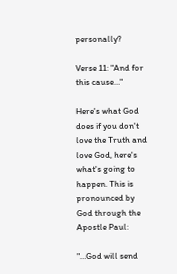personally?

Verse 11: "And for this cause…"

Here's what God does if you don't love the Truth and love God, here's what's going to happen. This is pronounced by God through the Apostle Paul:

"…God will send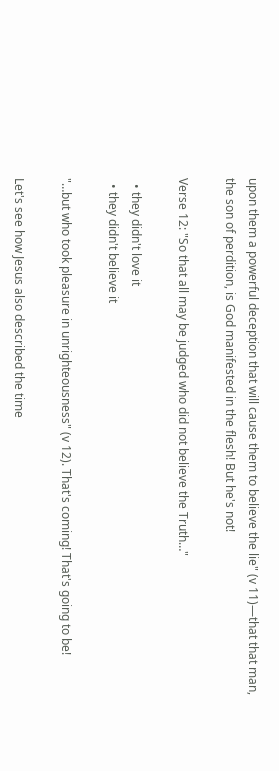upon them a powerful deception that will cause them to believe the lie" (v 11)—that that man, the son of perdition, is God manifested in the flesh! But he's not!

Verse 12: "So that all may be judged who did not believe the Truth…"

  • they didn't love it
  • they didn't believe it

"…but who took pleasure in unrighteousness" (v 12). That's coming! That's going to be!

Let's see how Jesus also described the time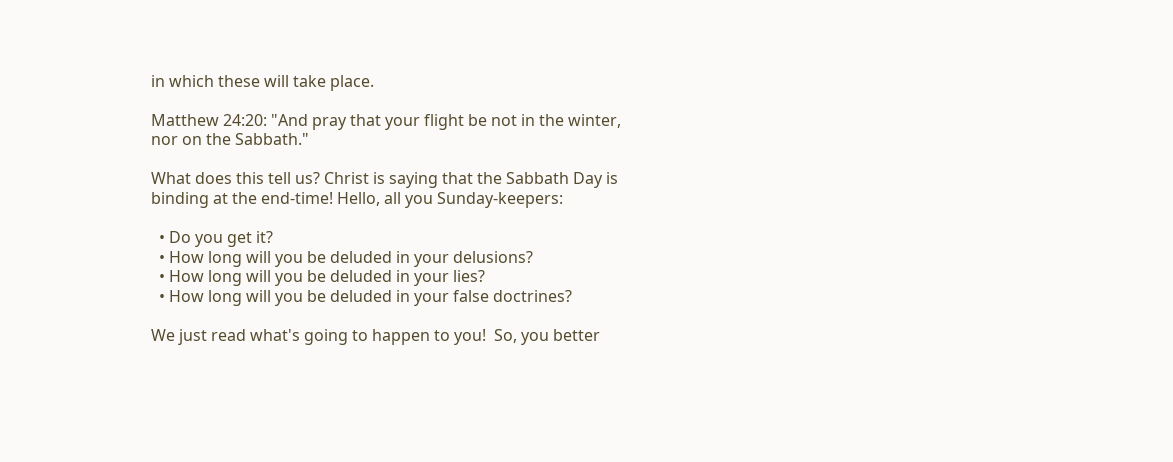in which these will take place.

Matthew 24:20: "And pray that your flight be not in the winter, nor on the Sabbath."

What does this tell us? Christ is saying that the Sabbath Day is binding at the end-time! Hello, all you Sunday-keepers:

  • Do you get it?
  • How long will you be deluded in your delusions?
  • How long will you be deluded in your lies?
  • How long will you be deluded in your false doctrines?

We just read what's going to happen to you!  So, you better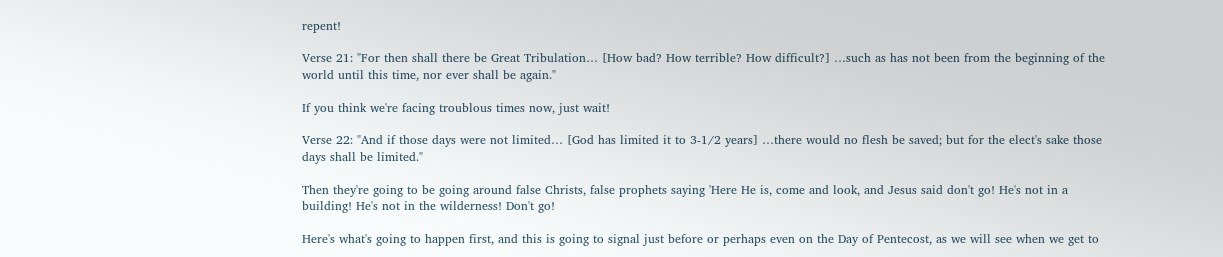repent!

Verse 21: "For then shall there be Great Tribulation… [How bad? How terrible? How difficult?] …such as has not been from the beginning of the world until this time, nor ever shall be again."

If you think we're facing troublous times now, just wait!

Verse 22: "And if those days were not limited… [God has limited it to 3-1/2 years] …there would no flesh be saved; but for the elect's sake those days shall be limited."

Then they're going to be going around false Christs, false prophets saying 'Here He is, come and look, and Jesus said don't go! He's not in a building! He's not in the wilderness! Don't go!

Here's what's going to happen first, and this is going to signal just before or perhaps even on the Day of Pentecost, as we will see when we get to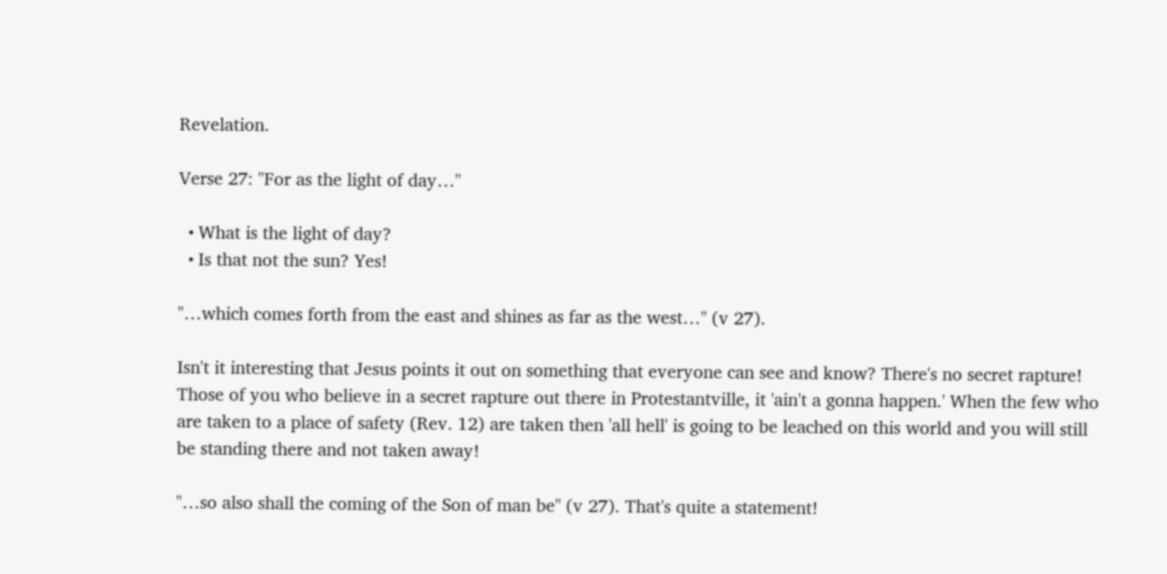Revelation.

Verse 27: "For as the light of day…"

  • What is the light of day?
  • Is that not the sun? Yes!

"…which comes forth from the east and shines as far as the west…" (v 27).

Isn't it interesting that Jesus points it out on something that everyone can see and know? There's no secret rapture! Those of you who believe in a secret rapture out there in Protestantville, it 'ain't a gonna happen.' When the few who are taken to a place of safety (Rev. 12) are taken then 'all hell' is going to be leached on this world and you will still be standing there and not taken away!

"…so also shall the coming of the Son of man be" (v 27). That's quite a statement!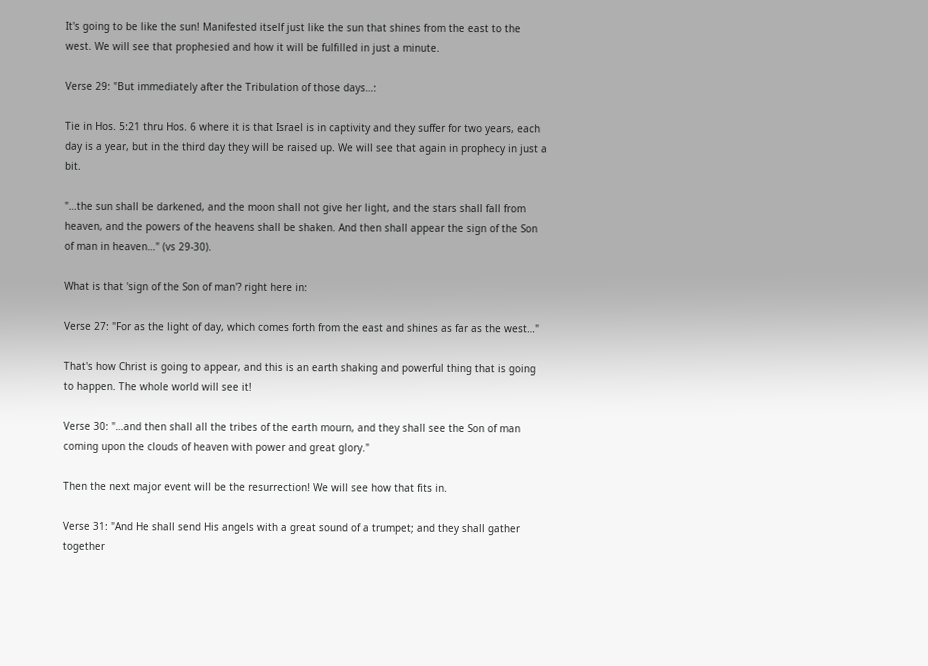It's going to be like the sun! Manifested itself just like the sun that shines from the east to the west. We will see that prophesied and how it will be fulfilled in just a minute.

Verse 29: "But immediately after the Tribulation of those days…:

Tie in Hos. 5:21 thru Hos. 6 where it is that Israel is in captivity and they suffer for two years, each day is a year, but in the third day they will be raised up. We will see that again in prophecy in just a bit.

"…the sun shall be darkened, and the moon shall not give her light, and the stars shall fall from heaven, and the powers of the heavens shall be shaken. And then shall appear the sign of the Son of man in heaven…" (vs 29-30).

What is that 'sign of the Son of man'? right here in:

Verse 27: "For as the light of day, which comes forth from the east and shines as far as the west…"

That's how Christ is going to appear, and this is an earth shaking and powerful thing that is going to happen. The whole world will see it!

Verse 30: "…and then shall all the tribes of the earth mourn, and they shall see the Son of man coming upon the clouds of heaven with power and great glory."

Then the next major event will be the resurrection! We will see how that fits in.

Verse 31: "And He shall send His angels with a great sound of a trumpet; and they shall gather together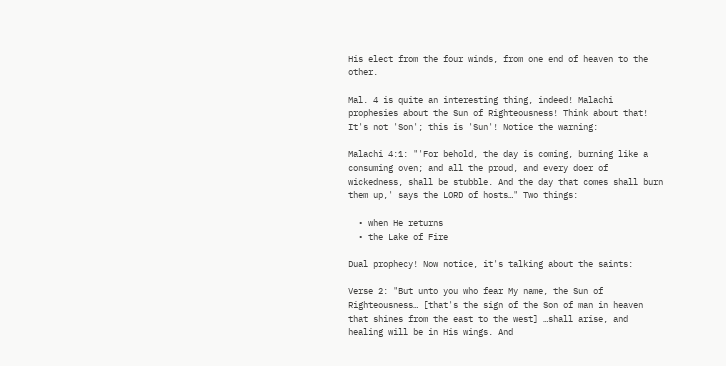His elect from the four winds, from one end of heaven to the other.

Mal. 4 is quite an interesting thing, indeed! Malachi prophesies about the Sun of Righteousness! Think about that! It's not 'Son'; this is 'Sun'! Notice the warning:

Malachi 4:1: "'For behold, the day is coming, burning like a consuming oven; and all the proud, and every doer of wickedness, shall be stubble. And the day that comes shall burn them up,' says the LORD of hosts…" Two things:

  • when He returns
  • the Lake of Fire

Dual prophecy! Now notice, it's talking about the saints:

Verse 2: "But unto you who fear My name, the Sun of Righteousness… [that's the sign of the Son of man in heaven that shines from the east to the west] …shall arise, and healing will be in His wings. And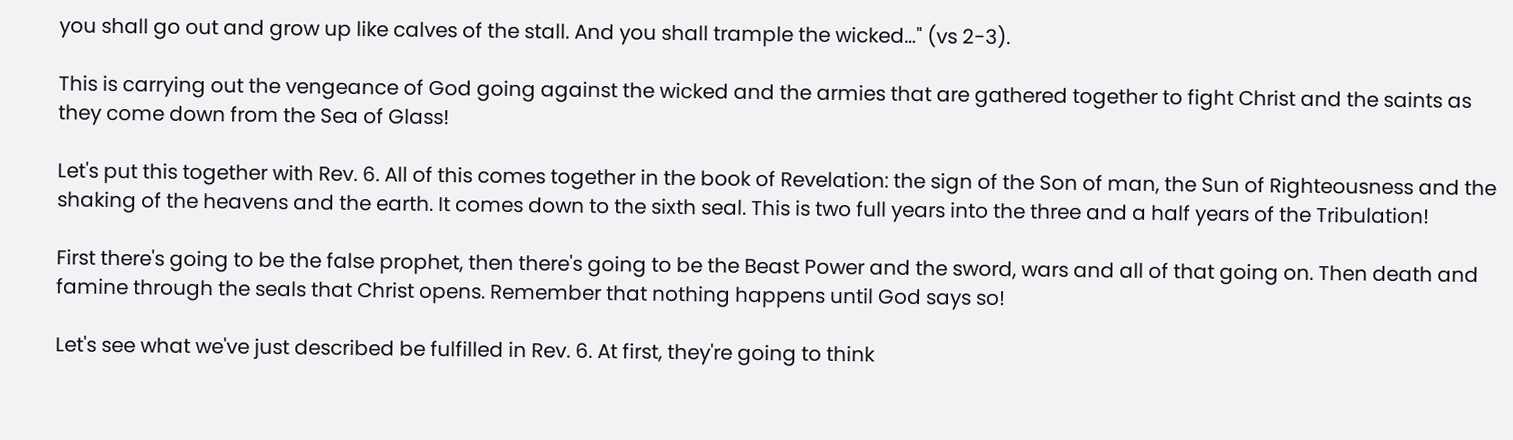you shall go out and grow up like calves of the stall. And you shall trample the wicked…" (vs 2-3).

This is carrying out the vengeance of God going against the wicked and the armies that are gathered together to fight Christ and the saints as they come down from the Sea of Glass!

Let's put this together with Rev. 6. All of this comes together in the book of Revelation: the sign of the Son of man, the Sun of Righteousness and the shaking of the heavens and the earth. It comes down to the sixth seal. This is two full years into the three and a half years of the Tribulation!

First there's going to be the false prophet, then there's going to be the Beast Power and the sword, wars and all of that going on. Then death and famine through the seals that Christ opens. Remember that nothing happens until God says so!

Let's see what we've just described be fulfilled in Rev. 6. At first, they're going to think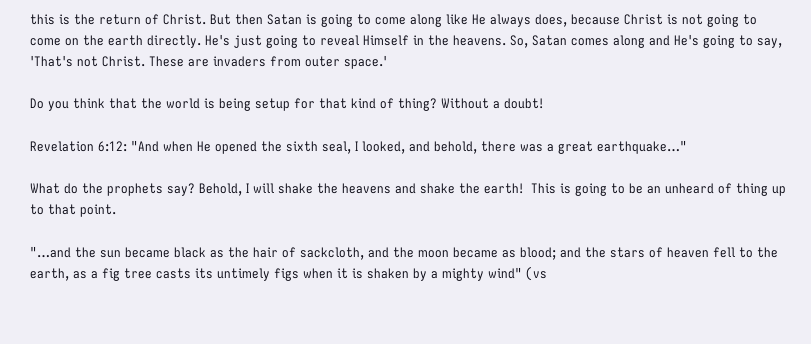this is the return of Christ. But then Satan is going to come along like He always does, because Christ is not going to come on the earth directly. He's just going to reveal Himself in the heavens. So, Satan comes along and He's going to say, 'That's not Christ. These are invaders from outer space.'

Do you think that the world is being setup for that kind of thing? Without a doubt!

Revelation 6:12: "And when He opened the sixth seal, I looked, and behold, there was a great earthquake…"

What do the prophets say? Behold, I will shake the heavens and shake the earth!  This is going to be an unheard of thing up to that point.

"…and the sun became black as the hair of sackcloth, and the moon became as blood; and the stars of heaven fell to the earth, as a fig tree casts its untimely figs when it is shaken by a mighty wind" (vs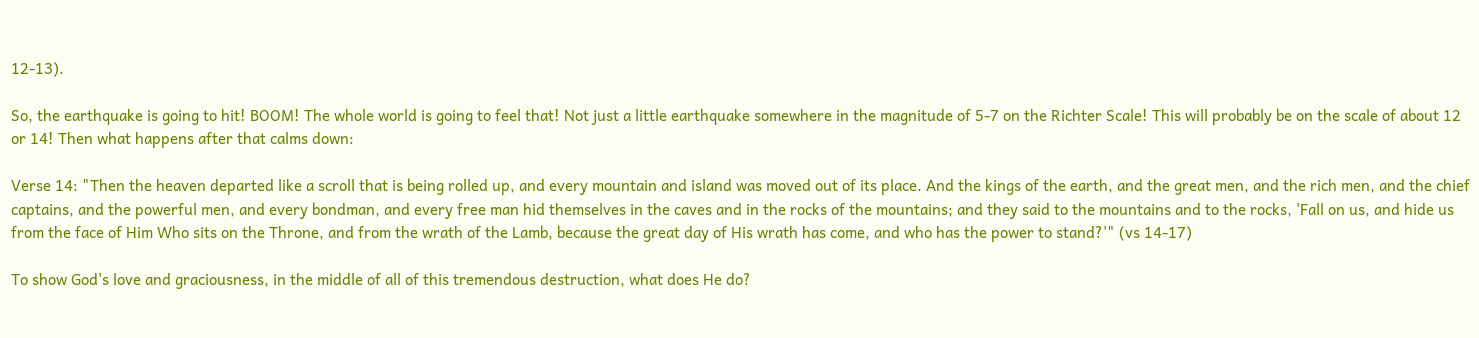12-13).

So, the earthquake is going to hit! BOOM! The whole world is going to feel that! Not just a little earthquake somewhere in the magnitude of 5-7 on the Richter Scale! This will probably be on the scale of about 12 or 14! Then what happens after that calms down:

Verse 14: "Then the heaven departed like a scroll that is being rolled up, and every mountain and island was moved out of its place. And the kings of the earth, and the great men, and the rich men, and the chief captains, and the powerful men, and every bondman, and every free man hid themselves in the caves and in the rocks of the mountains; and they said to the mountains and to the rocks, 'Fall on us, and hide us from the face of Him Who sits on the Throne, and from the wrath of the Lamb, because the great day of His wrath has come, and who has the power to stand?'" (vs 14-17)

To show God's love and graciousness, in the middle of all of this tremendous destruction, what does He do?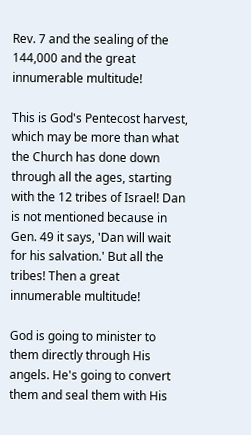Rev. 7 and the sealing of the 144,000 and the great innumerable multitude!

This is God's Pentecost harvest, which may be more than what the Church has done down through all the ages, starting with the 12 tribes of Israel! Dan is not mentioned because in Gen. 49 it says, 'Dan will wait for his salvation.' But all the tribes! Then a great innumerable multitude!

God is going to minister to them directly through His angels. He's going to convert them and seal them with His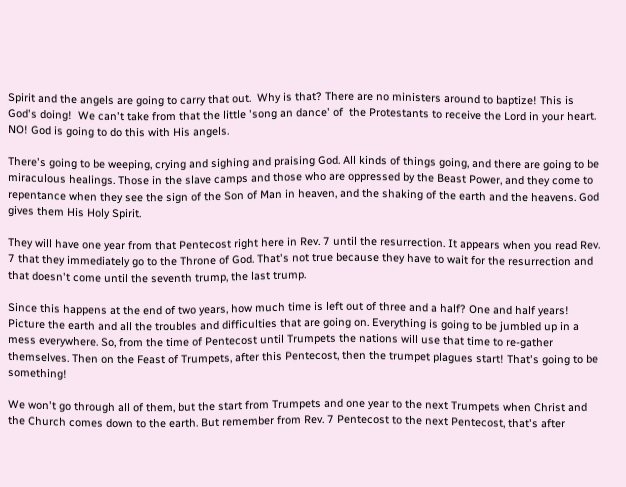Spirit and the angels are going to carry that out.  Why is that? There are no ministers around to baptize! This is God's doing!  We can't take from that the little 'song an dance' of  the Protestants to receive the Lord in your heart. NO! God is going to do this with His angels.

There's going to be weeping, crying and sighing and praising God. All kinds of things going, and there are going to be miraculous healings. Those in the slave camps and those who are oppressed by the Beast Power, and they come to repentance when they see the sign of the Son of Man in heaven, and the shaking of the earth and the heavens. God gives them His Holy Spirit.

They will have one year from that Pentecost right here in Rev. 7 until the resurrection. It appears when you read Rev. 7 that they immediately go to the Throne of God. That's not true because they have to wait for the resurrection and that doesn't come until the seventh trump, the last trump.

Since this happens at the end of two years, how much time is left out of three and a half? One and half years! Picture the earth and all the troubles and difficulties that are going on. Everything is going to be jumbled up in a mess everywhere. So, from the time of Pentecost until Trumpets the nations will use that time to re-gather themselves. Then on the Feast of Trumpets, after this Pentecost, then the trumpet plagues start! That's going to be something!

We won't go through all of them, but the start from Trumpets and one year to the next Trumpets when Christ and the Church comes down to the earth. But remember from Rev. 7 Pentecost to the next Pentecost, that's after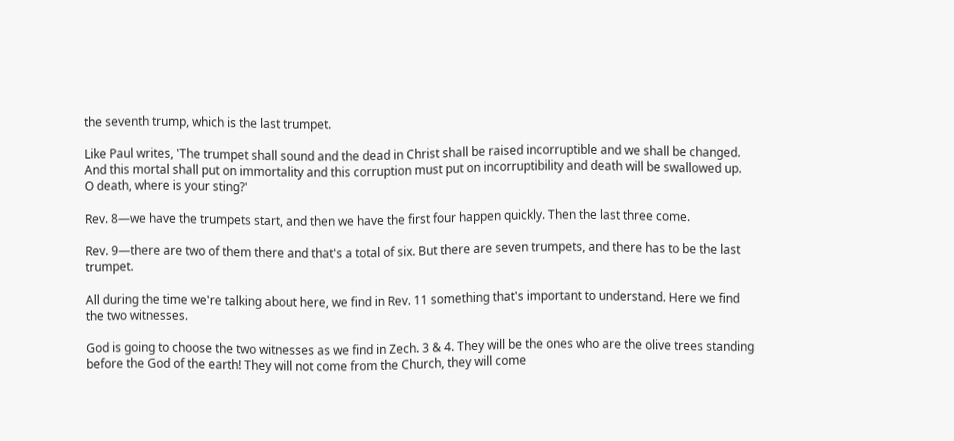the seventh trump, which is the last trumpet.

Like Paul writes, 'The trumpet shall sound and the dead in Christ shall be raised incorruptible and we shall be changed. And this mortal shall put on immortality and this corruption must put on incorruptibility and death will be swallowed up. O death, where is your sting?'

Rev. 8—we have the trumpets start, and then we have the first four happen quickly. Then the last three come.

Rev. 9—there are two of them there and that's a total of six. But there are seven trumpets, and there has to be the last trumpet.

All during the time we're talking about here, we find in Rev. 11 something that's important to understand. Here we find the two witnesses.

God is going to choose the two witnesses as we find in Zech. 3 & 4. They will be the ones who are the olive trees standing before the God of the earth! They will not come from the Church, they will come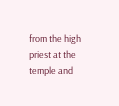from the high priest at the temple and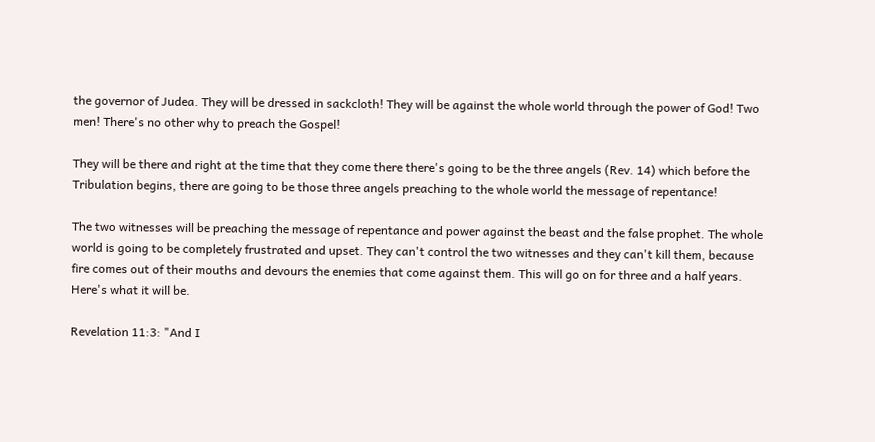the governor of Judea. They will be dressed in sackcloth! They will be against the whole world through the power of God! Two men! There's no other why to preach the Gospel!

They will be there and right at the time that they come there there's going to be the three angels (Rev. 14) which before the Tribulation begins, there are going to be those three angels preaching to the whole world the message of repentance!

The two witnesses will be preaching the message of repentance and power against the beast and the false prophet. The whole world is going to be completely frustrated and upset. They can't control the two witnesses and they can't kill them, because fire comes out of their mouths and devours the enemies that come against them. This will go on for three and a half years. Here's what it will be.

Revelation 11:3: "And I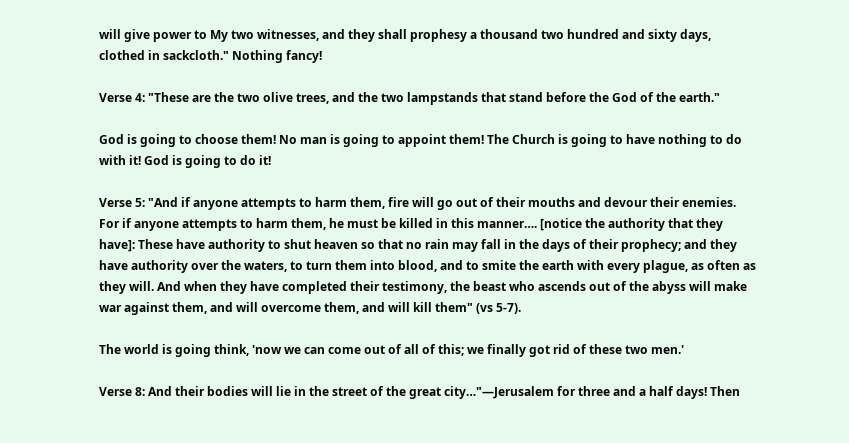will give power to My two witnesses, and they shall prophesy a thousand two hundred and sixty days, clothed in sackcloth." Nothing fancy!

Verse 4: "These are the two olive trees, and the two lampstands that stand before the God of the earth."

God is going to choose them! No man is going to appoint them! The Church is going to have nothing to do with it! God is going to do it!

Verse 5: "And if anyone attempts to harm them, fire will go out of their mouths and devour their enemies. For if anyone attempts to harm them, he must be killed in this manner…. [notice the authority that they have]: These have authority to shut heaven so that no rain may fall in the days of their prophecy; and they have authority over the waters, to turn them into blood, and to smite the earth with every plague, as often as they will. And when they have completed their testimony, the beast who ascends out of the abyss will make war against them, and will overcome them, and will kill them" (vs 5-7).

The world is going think, 'now we can come out of all of this; we finally got rid of these two men.'

Verse 8: And their bodies will lie in the street of the great city…"—Jerusalem for three and a half days! Then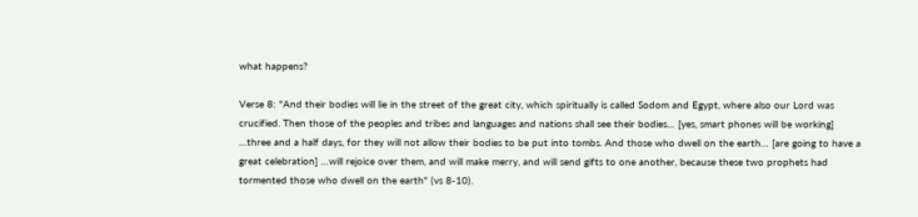what happens?

Verse 8: "And their bodies will lie in the street of the great city, which spiritually is called Sodom and Egypt, where also our Lord was crucified. Then those of the peoples and tribes and languages and nations shall see their bodies… [yes, smart phones will be working] …three and a half days, for they will not allow their bodies to be put into tombs. And those who dwell on the earth… [are going to have a great celebration] …will rejoice over them, and will make merry, and will send gifts to one another, because these two prophets had tormented those who dwell on the earth" (vs 8-10).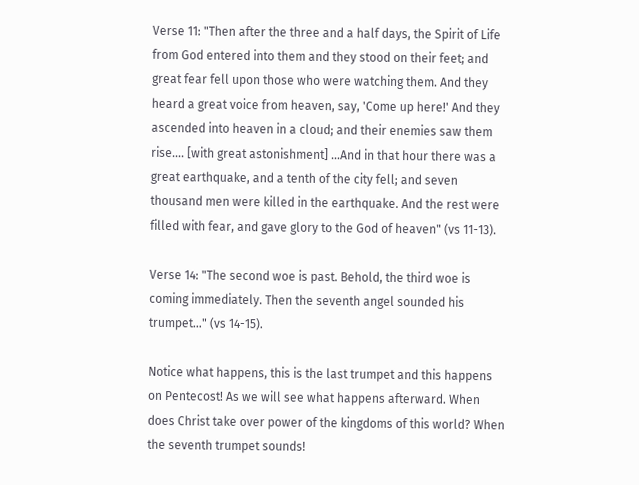Verse 11: "Then after the three and a half days, the Spirit of Life from God entered into them and they stood on their feet; and great fear fell upon those who were watching them. And they heard a great voice from heaven, say, 'Come up here!' And they ascended into heaven in a cloud; and their enemies saw them rise…. [with great astonishment] …And in that hour there was a great earthquake, and a tenth of the city fell; and seven thousand men were killed in the earthquake. And the rest were filled with fear, and gave glory to the God of heaven" (vs 11-13).

Verse 14: "The second woe is past. Behold, the third woe is coming immediately. Then the seventh angel sounded his trumpet…" (vs 14-15).

Notice what happens, this is the last trumpet and this happens on Pentecost! As we will see what happens afterward. When does Christ take over power of the kingdoms of this world? When the seventh trumpet sounds!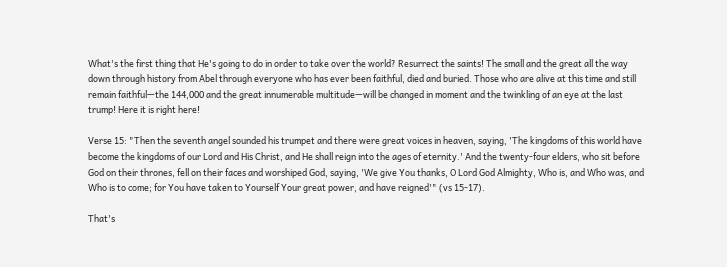What's the first thing that He's going to do in order to take over the world? Resurrect the saints! The small and the great all the way down through history from Abel through everyone who has ever been faithful, died and buried. Those who are alive at this time and still remain faithful—the 144,000 and the great innumerable multitude—will be changed in moment and the twinkling of an eye at the last trump! Here it is right here!

Verse 15: "Then the seventh angel sounded his trumpet and there were great voices in heaven, saying, 'The kingdoms of this world have become the kingdoms of our Lord and His Christ, and He shall reign into the ages of eternity.' And the twenty-four elders, who sit before God on their thrones, fell on their faces and worshiped God, saying, 'We give You thanks, O Lord God Almighty, Who is, and Who was, and Who is to come; for You have taken to Yourself Your great power, and have reigned'" (vs 15-17).

That's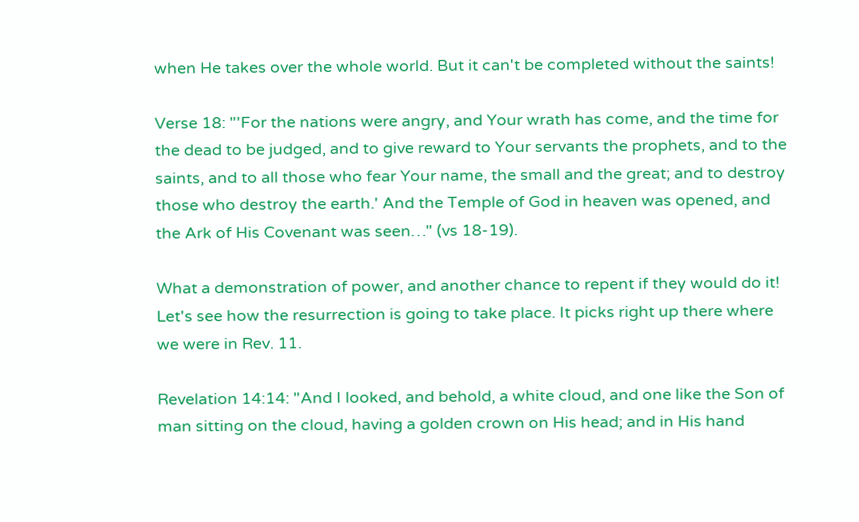when He takes over the whole world. But it can't be completed without the saints!

Verse 18: "'For the nations were angry, and Your wrath has come, and the time for the dead to be judged, and to give reward to Your servants the prophets, and to the saints, and to all those who fear Your name, the small and the great; and to destroy those who destroy the earth.' And the Temple of God in heaven was opened, and the Ark of His Covenant was seen…" (vs 18-19).

What a demonstration of power, and another chance to repent if they would do it! Let's see how the resurrection is going to take place. It picks right up there where we were in Rev. 11.

Revelation 14:14: "And I looked, and behold, a white cloud, and one like the Son of man sitting on the cloud, having a golden crown on His head; and in His hand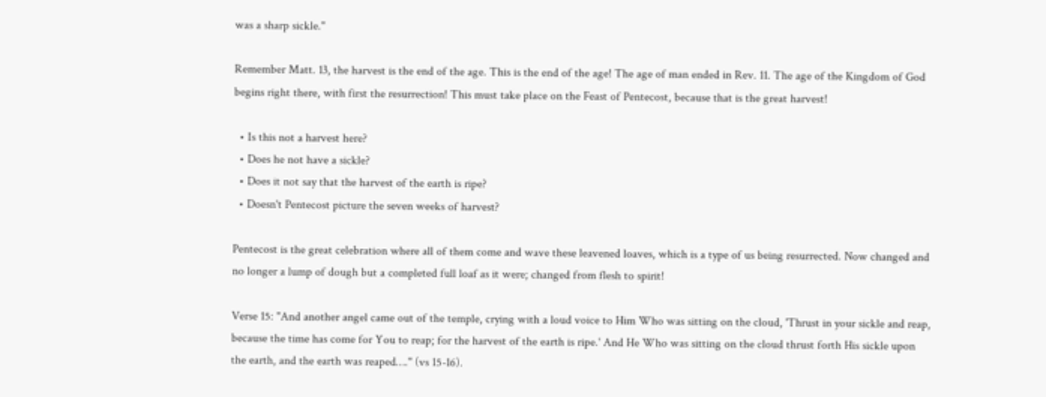was a sharp sickle."

Remember Matt. 13, the harvest is the end of the age. This is the end of the age! The age of man ended in Rev. 11. The age of the Kingdom of God begins right there, with first the resurrection! This must take place on the Feast of Pentecost, because that is the great harvest!

  • Is this not a harvest here?
  • Does he not have a sickle?
  • Does it not say that the harvest of the earth is ripe?
  • Doesn't Pentecost picture the seven weeks of harvest?

Pentecost is the great celebration where all of them come and wave these leavened loaves, which is a type of us being resurrected. Now changed and no longer a lump of dough but a completed full loaf as it were; changed from flesh to spirit!

Verse 15: "And another angel came out of the temple, crying with a loud voice to Him Who was sitting on the cloud, 'Thrust in your sickle and reap, because the time has come for You to reap; for the harvest of the earth is ripe.' And He Who was sitting on the cloud thrust forth His sickle upon the earth, and the earth was reaped…." (vs 15-16).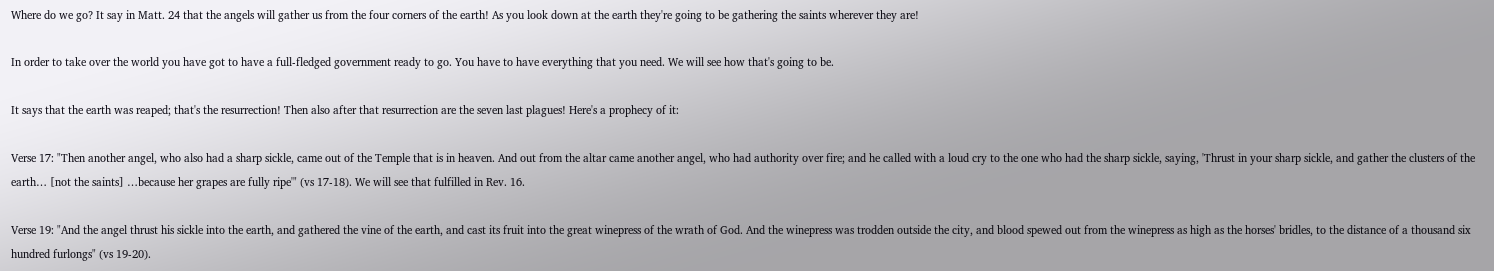Where do we go? It say in Matt. 24 that the angels will gather us from the four corners of the earth! As you look down at the earth they're going to be gathering the saints wherever they are!

In order to take over the world you have got to have a full-fledged government ready to go. You have to have everything that you need. We will see how that's going to be.

It says that the earth was reaped; that's the resurrection! Then also after that resurrection are the seven last plagues! Here's a prophecy of it:

Verse 17: "Then another angel, who also had a sharp sickle, came out of the Temple that is in heaven. And out from the altar came another angel, who had authority over fire; and he called with a loud cry to the one who had the sharp sickle, saying, 'Thrust in your sharp sickle, and gather the clusters of the earth… [not the saints] …because her grapes are fully ripe'" (vs 17-18). We will see that fulfilled in Rev. 16.

Verse 19: "And the angel thrust his sickle into the earth, and gathered the vine of the earth, and cast its fruit into the great winepress of the wrath of God. And the winepress was trodden outside the city, and blood spewed out from the winepress as high as the horses' bridles, to the distance of a thousand six hundred furlongs" (vs 19-20).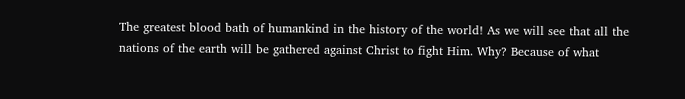The greatest blood bath of humankind in the history of the world! As we will see that all the nations of the earth will be gathered against Christ to fight Him. Why? Because of what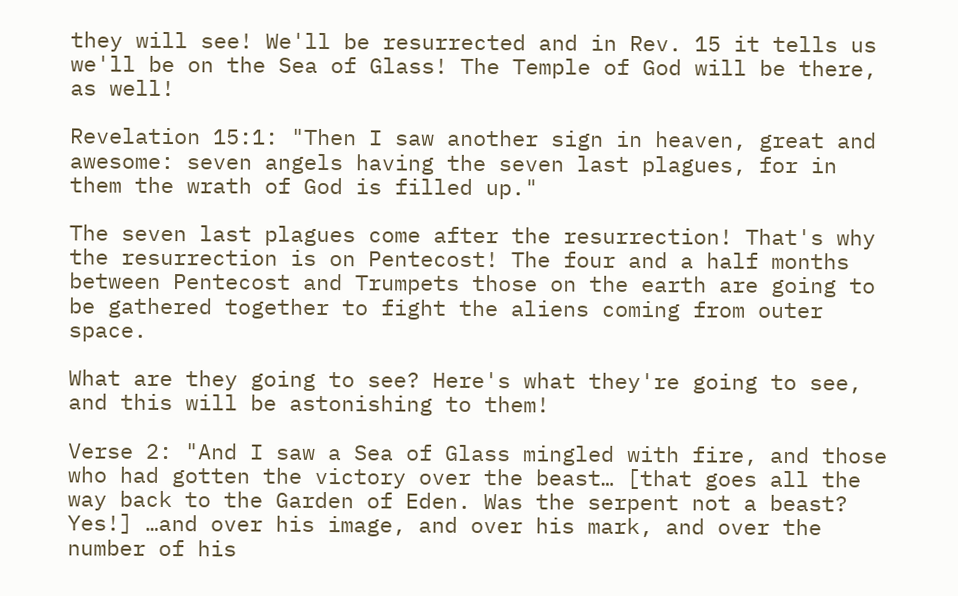they will see! We'll be resurrected and in Rev. 15 it tells us we'll be on the Sea of Glass! The Temple of God will be there, as well!

Revelation 15:1: "Then I saw another sign in heaven, great and awesome: seven angels having the seven last plagues, for in them the wrath of God is filled up."

The seven last plagues come after the resurrection! That's why the resurrection is on Pentecost! The four and a half months between Pentecost and Trumpets those on the earth are going to be gathered together to fight the aliens coming from outer space.

What are they going to see? Here's what they're going to see, and this will be astonishing to them!

Verse 2: "And I saw a Sea of Glass mingled with fire, and those who had gotten the victory over the beast… [that goes all the way back to the Garden of Eden. Was the serpent not a beast? Yes!] …and over his image, and over his mark, and over the number of his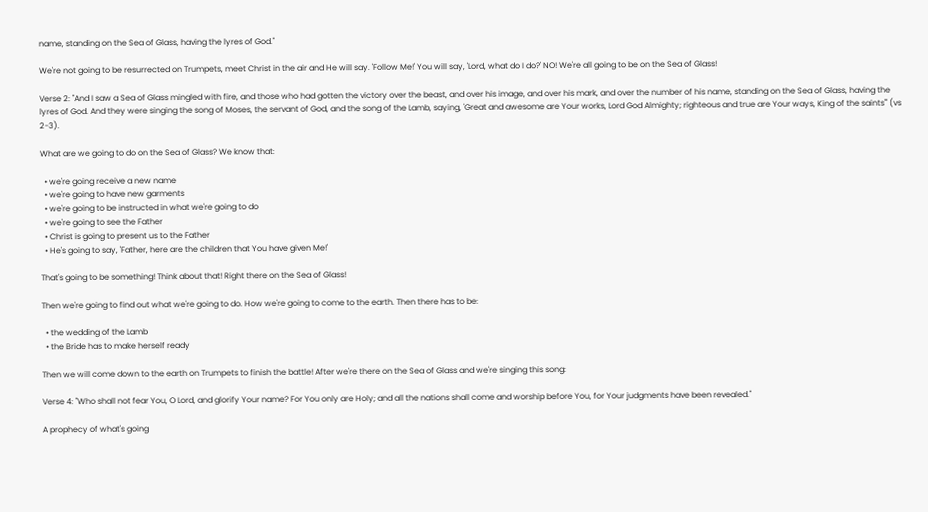name, standing on the Sea of Glass, having the lyres of God."

We're not going to be resurrected on Trumpets, meet Christ in the air and He will say. 'Follow Me!' You will say, 'Lord, what do I do?' NO! We're all going to be on the Sea of Glass!

Verse 2: "And I saw a Sea of Glass mingled with fire, and those who had gotten the victory over the beast, and over his image, and over his mark, and over the number of his name, standing on the Sea of Glass, having the lyres of God. And they were singing the song of Moses, the servant of God, and the song of the Lamb, saying, 'Great and awesome are Your works, Lord God Almighty; righteous and true are Your ways, King of the saints'" (vs 2-3).

What are we going to do on the Sea of Glass? We know that:

  • we're going receive a new name
  • we're going to have new garments
  • we're going to be instructed in what we're going to do
  • we're going to see the Father
  • Christ is going to present us to the Father
  • He's going to say, 'Father, here are the children that You have given Me!'

That's going to be something! Think about that! Right there on the Sea of Glass!

Then we're going to find out what we're going to do. How we're going to come to the earth. Then there has to be:

  • the wedding of the Lamb
  • the Bride has to make herself ready

Then we will come down to the earth on Trumpets to finish the battle! After we're there on the Sea of Glass and we're singing this song:

Verse 4: "Who shall not fear You, O Lord, and glorify Your name? For You only are Holy; and all the nations shall come and worship before You, for Your judgments have been revealed."

A prophecy of what's going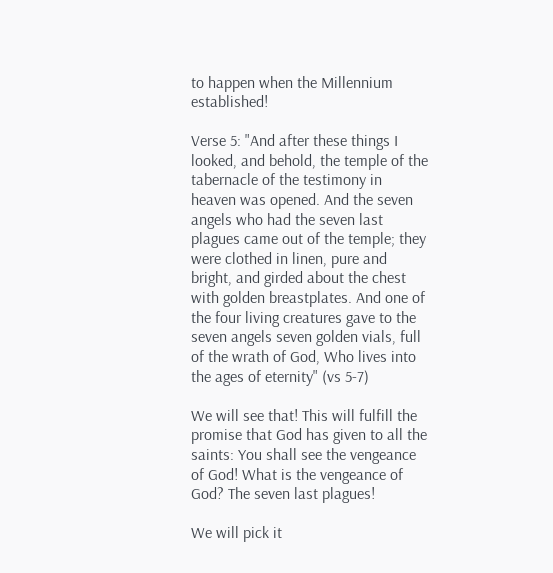to happen when the Millennium established!

Verse 5: "And after these things I looked, and behold, the temple of the tabernacle of the testimony in heaven was opened. And the seven angels who had the seven last plagues came out of the temple; they were clothed in linen, pure and bright, and girded about the chest with golden breastplates. And one of the four living creatures gave to the seven angels seven golden vials, full of the wrath of God, Who lives into the ages of eternity" (vs 5-7)

We will see that! This will fulfill the promise that God has given to all the saints: You shall see the vengeance of God! What is the vengeance of God? The seven last plagues!

We will pick it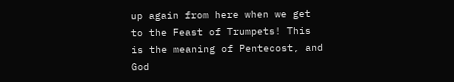up again from here when we get to the Feast of Trumpets! This is the meaning of Pentecost, and God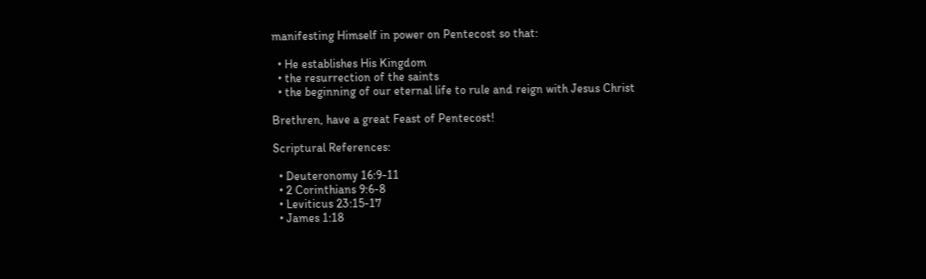manifesting Himself in power on Pentecost so that:

  • He establishes His Kingdom
  • the resurrection of the saints
  • the beginning of our eternal life to rule and reign with Jesus Christ

Brethren, have a great Feast of Pentecost!

Scriptural References:

  • Deuteronomy 16:9-11
  • 2 Corinthians 9:6-8
  • Leviticus 23:15-17
  • James 1:18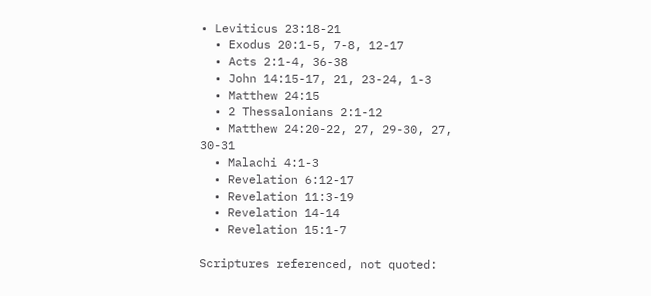• Leviticus 23:18-21
  • Exodus 20:1-5, 7-8, 12-17
  • Acts 2:1-4, 36-38
  • John 14:15-17, 21, 23-24, 1-3
  • Matthew 24:15
  • 2 Thessalonians 2:1-12
  • Matthew 24:20-22, 27, 29-30, 27, 30-31
  • Malachi 4:1-3
  • Revelation 6:12-17
  • Revelation 11:3-19
  • Revelation 14-14
  • Revelation 15:1-7

Scriptures referenced, not quoted: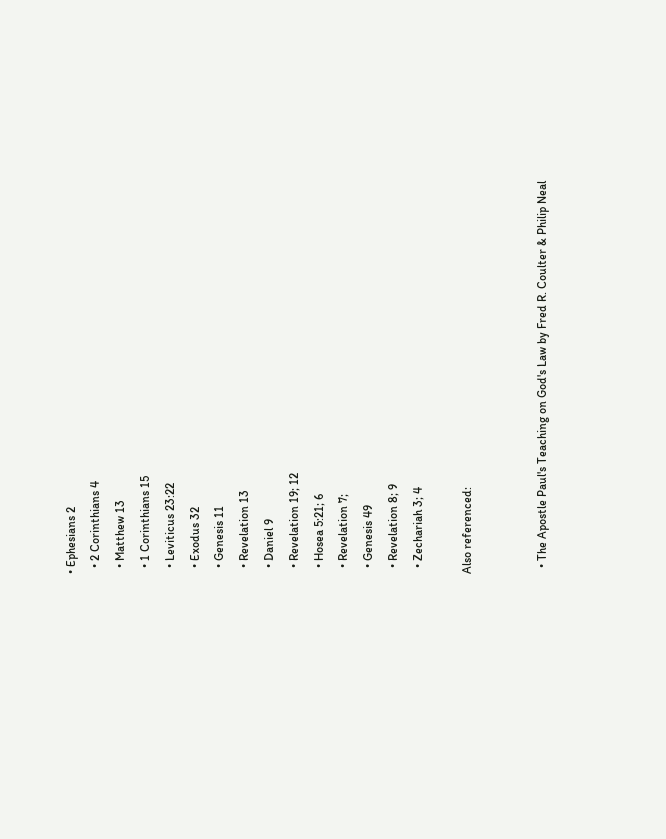• Ephesians 2
  • 2 Corinthians 4
  • Matthew 13
  • 1 Corinthians 15
  • Leviticus 23:22
  • Exodus 32
  • Genesis 11
  • Revelation 13
  • Daniel 9
  • Revelation 19; 12
  • Hosea 5:21; 6
  • Revelation 7;
  • Genesis 49
  • Revelation 8; 9
  • Zechariah 3; 4

Also referenced:


  • The Apostle Paul's Teaching on God's Law by Fred R. Coulter & Philip Neal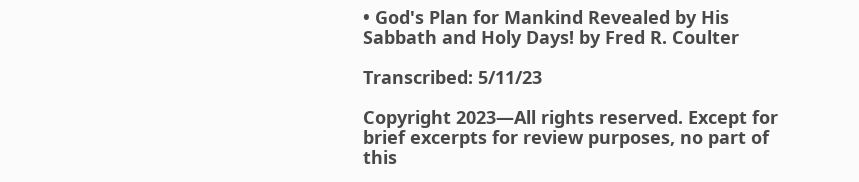• God's Plan for Mankind Revealed by His Sabbath and Holy Days! by Fred R. Coulter

Transcribed: 5/11/23

Copyright 2023—All rights reserved. Except for brief excerpts for review purposes, no part of this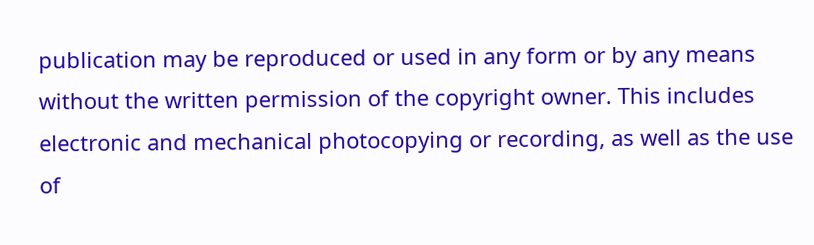publication may be reproduced or used in any form or by any means without the written permission of the copyright owner. This includes electronic and mechanical photocopying or recording, as well as the use of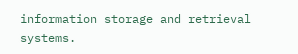information storage and retrieval systems.